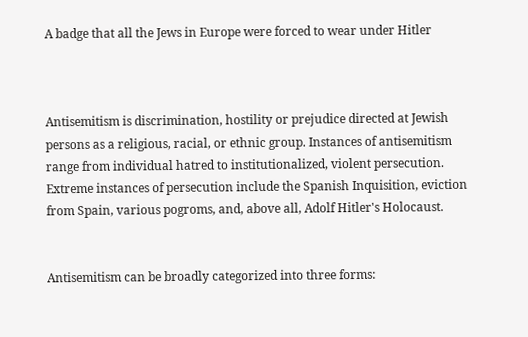A badge that all the Jews in Europe were forced to wear under Hitler



Antisemitism is discrimination, hostility or prejudice directed at Jewish persons as a religious, racial, or ethnic group. Instances of antisemitism range from individual hatred to institutionalized, violent persecution. Extreme instances of persecution include the Spanish Inquisition, eviction from Spain, various pogroms, and, above all, Adolf Hitler's Holocaust.


Antisemitism can be broadly categorized into three forms: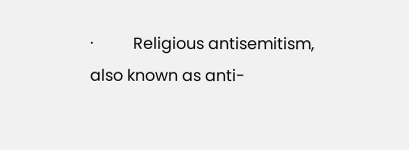·          Religious antisemitism, also known as anti-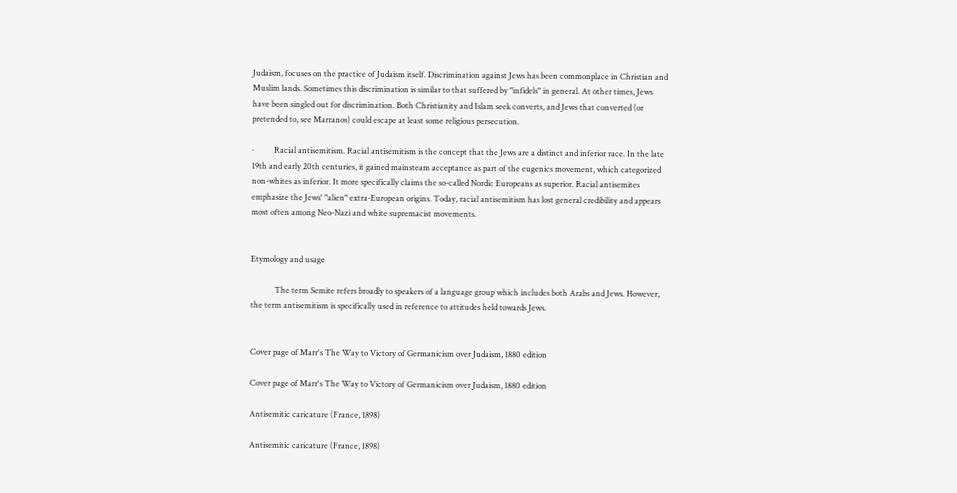Judaism, focuses on the practice of Judaism itself. Discrimination against Jews has been commonplace in Christian and Muslim lands. Sometimes this discrimination is similar to that suffered by "infidels" in general. At other times, Jews have been singled out for discrimination. Both Christianity and Islam seek converts, and Jews that converted (or pretended to, see Marranos) could escape at least some religious persecution.

·          Racial antisemitism. Racial antisemitism is the concept that the Jews are a distinct and inferior race. In the late 19th and early 20th centuries, it gained mainsteam acceptance as part of the eugenics movement, which categorized non-whites as inferior. It more specifically claims the so-called Nordic Europeans as superior. Racial antisemites emphasize the Jews' "alien" extra-European origins. Today, racial antisemitism has lost general credibility and appears most often among Neo-Nazi and white supremacist movements.


Etymology and usage

            The term Semite refers broadly to speakers of a language group which includes both Arabs and Jews. However, the term antisemitism is specifically used in reference to attitudes held towards Jews.


Cover page of Marr's The Way to Victory of Germanicism over Judaism, 1880 edition

Cover page of Marr's The Way to Victory of Germanicism over Judaism, 1880 edition

Antisemitic caricature (France, 1898)

Antisemitic caricature (France, 1898)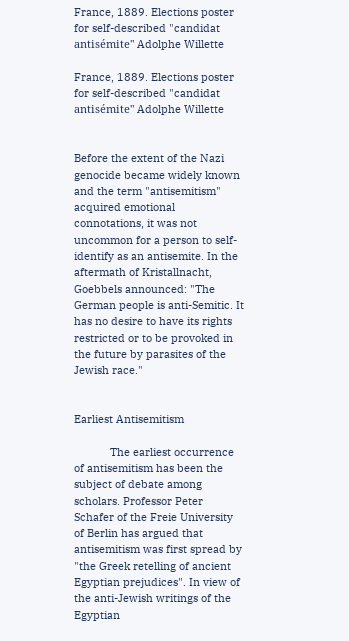France, 1889. Elections poster for self-described "candidat antisémite" Adolphe Willette

France, 1889. Elections poster for self-described "candidat antisémite" Adolphe Willette


Before the extent of the Nazi genocide became widely known and the term "antisemitism" acquired emotional connotations, it was not uncommon for a person to self-identify as an antisemite. In the aftermath of Kristallnacht, Goebbels announced: "The German people is anti-Semitic. It has no desire to have its rights restricted or to be provoked in the future by parasites of the Jewish race."


Earliest Antisemitism

            The earliest occurrence of antisemitism has been the subject of debate among scholars. Professor Peter Schafer of the Freie University of Berlin has argued that antisemitism was first spread by "the Greek retelling of ancient Egyptian prejudices". In view of the anti-Jewish writings of the Egyptian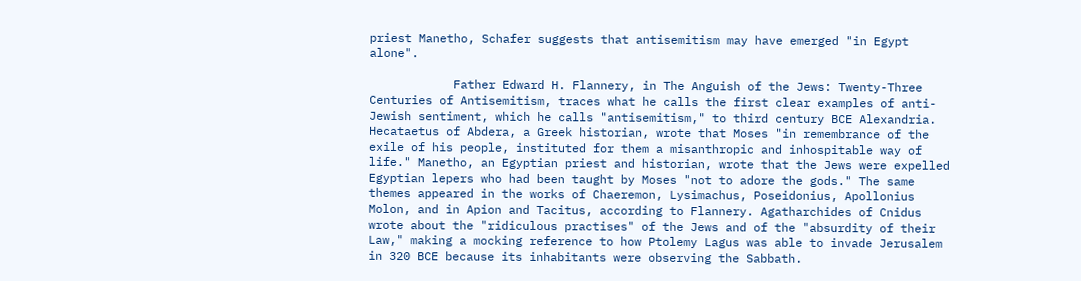priest Manetho, Schafer suggests that antisemitism may have emerged "in Egypt alone".

            Father Edward H. Flannery, in The Anguish of the Jews: Twenty-Three Centuries of Antisemitism, traces what he calls the first clear examples of anti-Jewish sentiment, which he calls "antisemitism," to third century BCE Alexandria. Hecataetus of Abdera, a Greek historian, wrote that Moses "in remembrance of the exile of his people, instituted for them a misanthropic and inhospitable way of life." Manetho, an Egyptian priest and historian, wrote that the Jews were expelled Egyptian lepers who had been taught by Moses "not to adore the gods." The same themes appeared in the works of Chaeremon, Lysimachus, Poseidonius, Apollonius Molon, and in Apion and Tacitus, according to Flannery. Agatharchides of Cnidus wrote about the "ridiculous practises" of the Jews and of the "absurdity of their Law," making a mocking reference to how Ptolemy Lagus was able to invade Jerusalem in 320 BCE because its inhabitants were observing the Sabbath.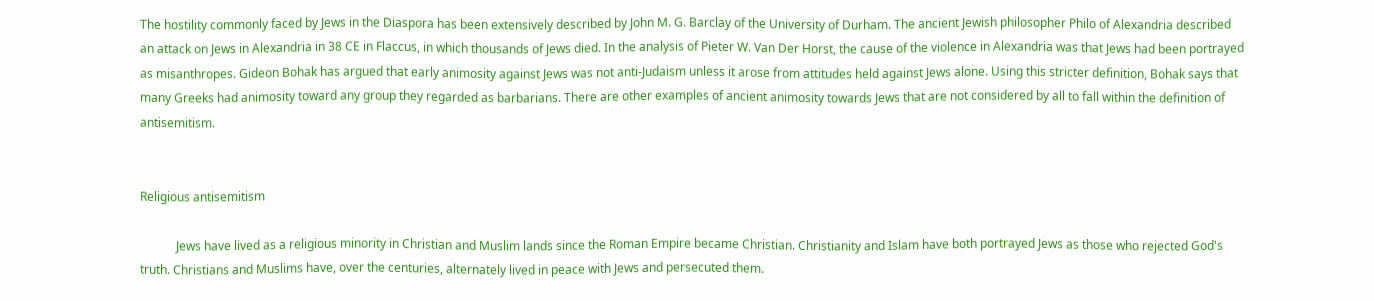The hostility commonly faced by Jews in the Diaspora has been extensively described by John M. G. Barclay of the University of Durham. The ancient Jewish philosopher Philo of Alexandria described an attack on Jews in Alexandria in 38 CE in Flaccus, in which thousands of Jews died. In the analysis of Pieter W. Van Der Horst, the cause of the violence in Alexandria was that Jews had been portrayed as misanthropes. Gideon Bohak has argued that early animosity against Jews was not anti-Judaism unless it arose from attitudes held against Jews alone. Using this stricter definition, Bohak says that many Greeks had animosity toward any group they regarded as barbarians. There are other examples of ancient animosity towards Jews that are not considered by all to fall within the definition of antisemitism.


Religious antisemitism

            Jews have lived as a religious minority in Christian and Muslim lands since the Roman Empire became Christian. Christianity and Islam have both portrayed Jews as those who rejected God's truth. Christians and Muslims have, over the centuries, alternately lived in peace with Jews and persecuted them.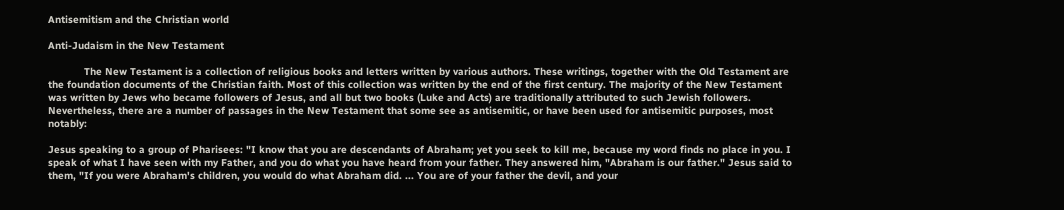Antisemitism and the Christian world

Anti-Judaism in the New Testament

            The New Testament is a collection of religious books and letters written by various authors. These writings, together with the Old Testament are the foundation documents of the Christian faith. Most of this collection was written by the end of the first century. The majority of the New Testament was written by Jews who became followers of Jesus, and all but two books (Luke and Acts) are traditionally attributed to such Jewish followers. Nevertheless, there are a number of passages in the New Testament that some see as antisemitic, or have been used for antisemitic purposes, most notably:

Jesus speaking to a group of Pharisees: "I know that you are descendants of Abraham; yet you seek to kill me, because my word finds no place in you. I speak of what I have seen with my Father, and you do what you have heard from your father. They answered him, "Abraham is our father." Jesus said to them, "If you were Abraham's children, you would do what Abraham did. ... You are of your father the devil, and your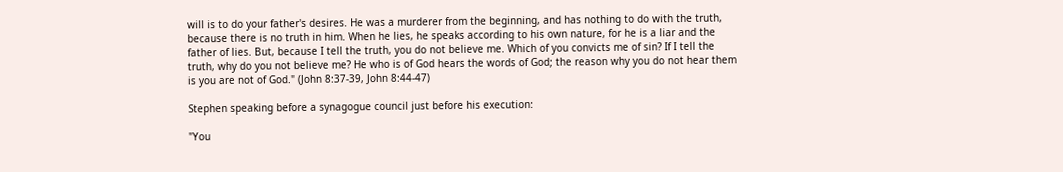will is to do your father's desires. He was a murderer from the beginning, and has nothing to do with the truth, because there is no truth in him. When he lies, he speaks according to his own nature, for he is a liar and the father of lies. But, because I tell the truth, you do not believe me. Which of you convicts me of sin? If I tell the truth, why do you not believe me? He who is of God hears the words of God; the reason why you do not hear them is you are not of God." (John 8:37-39, John 8:44-47)

Stephen speaking before a synagogue council just before his execution:

"You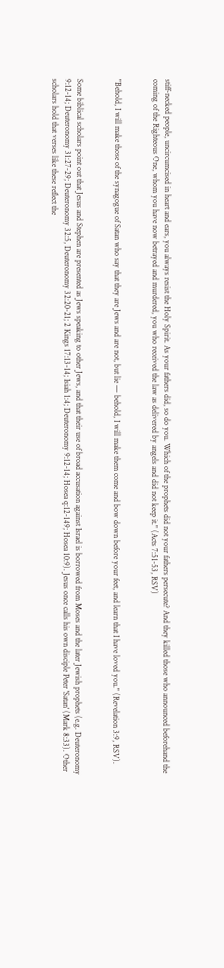stiff-necked people, uncircumcised in heart and ears, you always resist the Holy Spirit. As your fathers did, so do you. Which of the prophets did not your fathers persecute? And they killed those who announced beforehand the coming of the Righteous One, whom you have now betrayed and murdered, you who received the law as delivered by angels and did not keep it." (Acts 7:51-53, RSV)


"Behold, I will make those of the synagogue of Satan who say that they are Jews and are not, but lie — behold, I will make them come and bow down before your feet, and learn that I have loved you." (Revelation 3:9, RSV).


Some biblical scholars point out that Jesus and Stephen are presented as Jews speaking to other Jews, and that their use of broad accusation against Israel is borrowed from Moses and the later Jewish prophets (e.g. Deuteronomy 9:12-14; Deuteronomy 31:27-29; Deuteronomy 32:5, Deuteronomy 32:20-21; 2 Kings 17:13-14; Isiah 1:4; Deuteronomy 9:12-14; Hosea q:12-149; Hosea 10:9). Jesus once calls his own disciple Peter 'Satan' (Mark 8:33). Other scholars hold that verses like these reflect the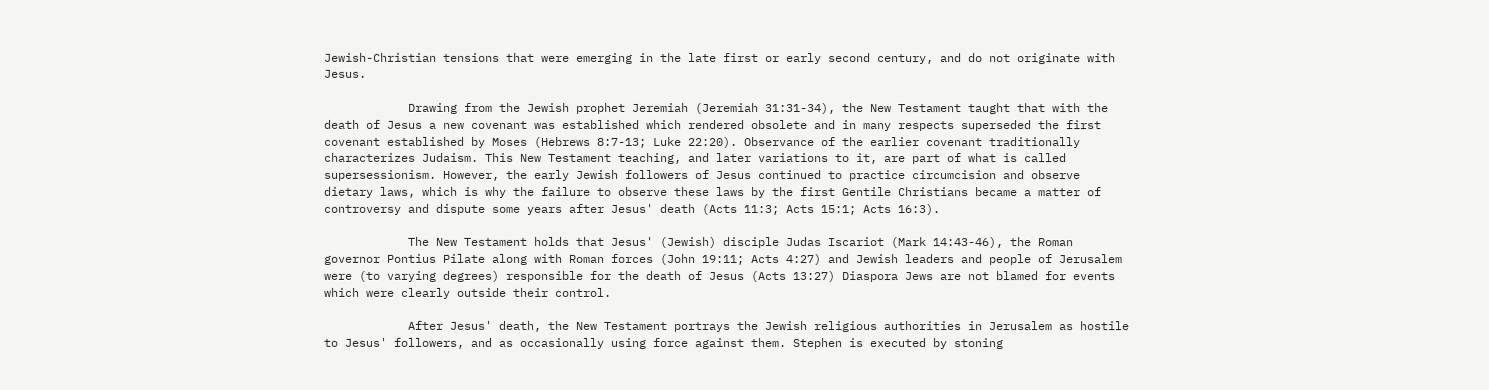Jewish-Christian tensions that were emerging in the late first or early second century, and do not originate with Jesus.

            Drawing from the Jewish prophet Jeremiah (Jeremiah 31:31-34), the New Testament taught that with the death of Jesus a new covenant was established which rendered obsolete and in many respects superseded the first covenant established by Moses (Hebrews 8:7-13; Luke 22:20). Observance of the earlier covenant traditionally characterizes Judaism. This New Testament teaching, and later variations to it, are part of what is called supersessionism. However, the early Jewish followers of Jesus continued to practice circumcision and observe dietary laws, which is why the failure to observe these laws by the first Gentile Christians became a matter of controversy and dispute some years after Jesus' death (Acts 11:3; Acts 15:1; Acts 16:3).

            The New Testament holds that Jesus' (Jewish) disciple Judas Iscariot (Mark 14:43-46), the Roman governor Pontius Pilate along with Roman forces (John 19:11; Acts 4:27) and Jewish leaders and people of Jerusalem were (to varying degrees) responsible for the death of Jesus (Acts 13:27) Diaspora Jews are not blamed for events which were clearly outside their control.

            After Jesus' death, the New Testament portrays the Jewish religious authorities in Jerusalem as hostile to Jesus' followers, and as occasionally using force against them. Stephen is executed by stoning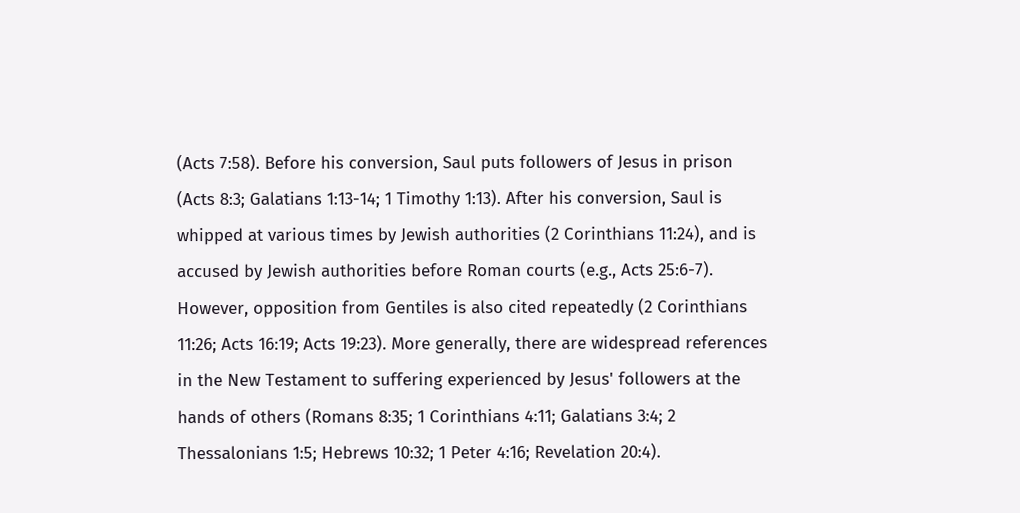(Acts 7:58). Before his conversion, Saul puts followers of Jesus in prison (Acts 8:3; Galatians 1:13-14; 1 Timothy 1:13). After his conversion, Saul is whipped at various times by Jewish authorities (2 Corinthians 11:24), and is accused by Jewish authorities before Roman courts (e.g., Acts 25:6-7). However, opposition from Gentiles is also cited repeatedly (2 Corinthians 11:26; Acts 16:19; Acts 19:23). More generally, there are widespread references in the New Testament to suffering experienced by Jesus' followers at the hands of others (Romans 8:35; 1 Corinthians 4:11; Galatians 3:4; 2 Thessalonians 1:5; Hebrews 10:32; 1 Peter 4:16; Revelation 20:4).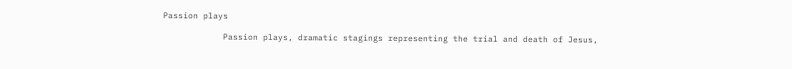Passion plays

            Passion plays, dramatic stagings representing the trial and death of Jesus,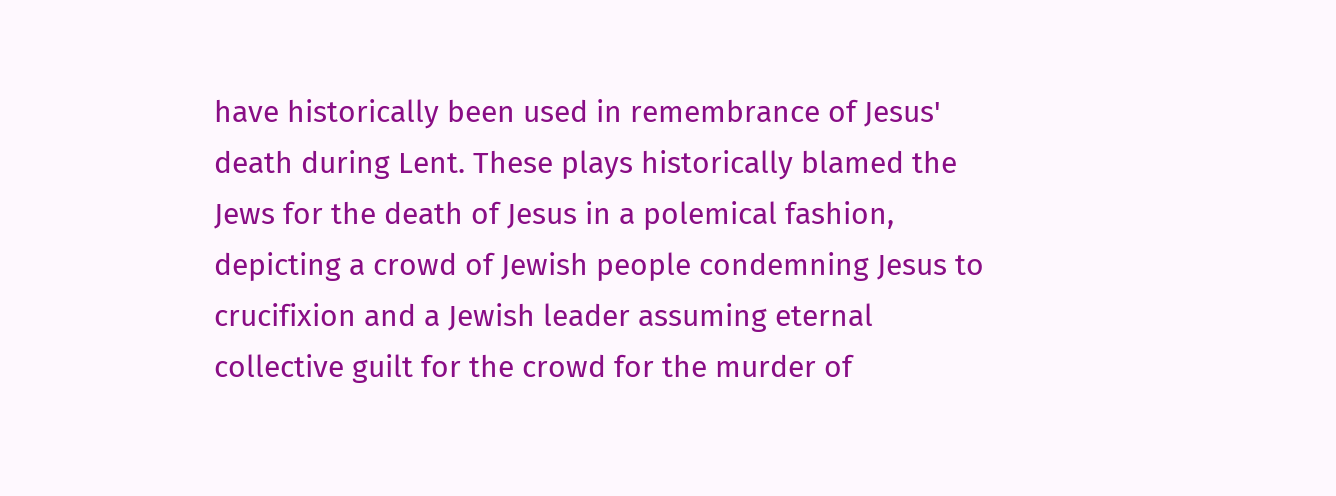have historically been used in remembrance of Jesus' death during Lent. These plays historically blamed the Jews for the death of Jesus in a polemical fashion, depicting a crowd of Jewish people condemning Jesus to crucifixion and a Jewish leader assuming eternal collective guilt for the crowd for the murder of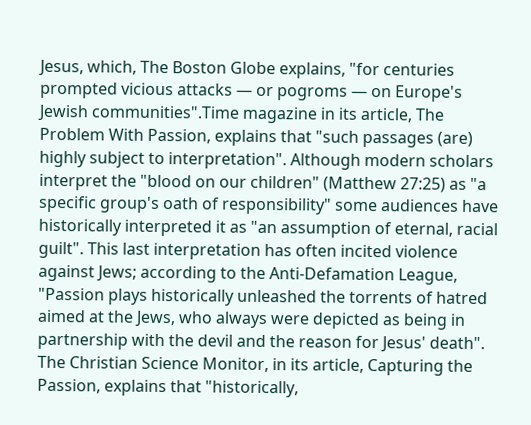Jesus, which, The Boston Globe explains, "for centuries prompted vicious attacks — or pogroms — on Europe's Jewish communities".Time magazine in its article, The Problem With Passion, explains that "such passages (are) highly subject to interpretation". Although modern scholars interpret the "blood on our children" (Matthew 27:25) as "a specific group's oath of responsibility" some audiences have historically interpreted it as "an assumption of eternal, racial guilt". This last interpretation has often incited violence against Jews; according to the Anti-Defamation League, "Passion plays historically unleashed the torrents of hatred aimed at the Jews, who always were depicted as being in partnership with the devil and the reason for Jesus' death". The Christian Science Monitor, in its article, Capturing the Passion, explains that "historically,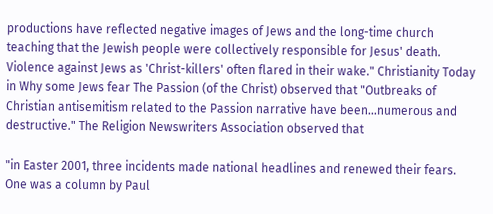productions have reflected negative images of Jews and the long-time church teaching that the Jewish people were collectively responsible for Jesus' death. Violence against Jews as 'Christ-killers' often flared in their wake." Christianity Today in Why some Jews fear The Passion (of the Christ) observed that "Outbreaks of Christian antisemitism related to the Passion narrative have been...numerous and destructive." The Religion Newswriters Association observed that

"in Easter 2001, three incidents made national headlines and renewed their fears. One was a column by Paul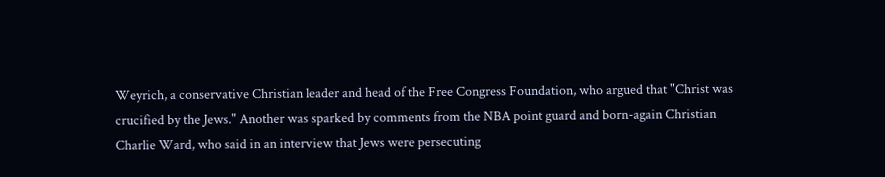Weyrich, a conservative Christian leader and head of the Free Congress Foundation, who argued that "Christ was crucified by the Jews." Another was sparked by comments from the NBA point guard and born-again Christian Charlie Ward, who said in an interview that Jews were persecuting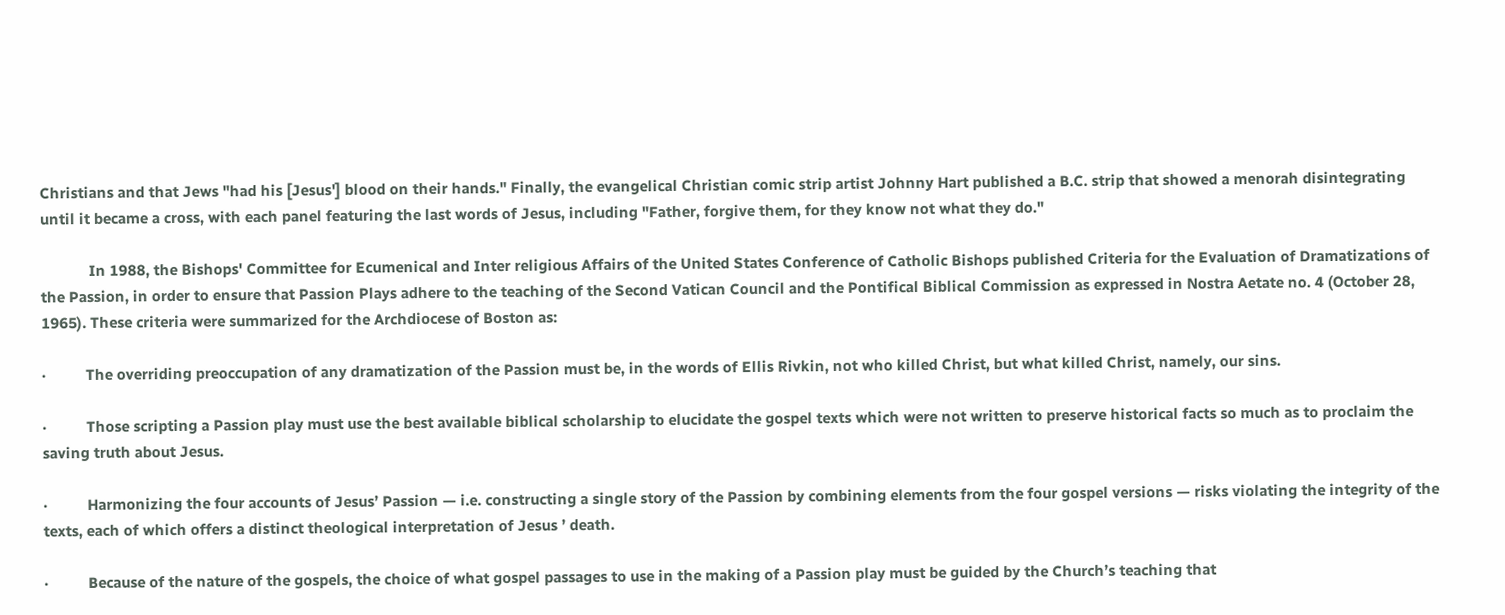Christians and that Jews "had his [Jesus'] blood on their hands." Finally, the evangelical Christian comic strip artist Johnny Hart published a B.C. strip that showed a menorah disintegrating until it became a cross, with each panel featuring the last words of Jesus, including "Father, forgive them, for they know not what they do."

            In 1988, the Bishops' Committee for Ecumenical and Inter religious Affairs of the United States Conference of Catholic Bishops published Criteria for the Evaluation of Dramatizations of the Passion, in order to ensure that Passion Plays adhere to the teaching of the Second Vatican Council and the Pontifical Biblical Commission as expressed in Nostra Aetate no. 4 (October 28, 1965). These criteria were summarized for the Archdiocese of Boston as:

·          The overriding preoccupation of any dramatization of the Passion must be, in the words of Ellis Rivkin, not who killed Christ, but what killed Christ, namely, our sins.

·          Those scripting a Passion play must use the best available biblical scholarship to elucidate the gospel texts which were not written to preserve historical facts so much as to proclaim the saving truth about Jesus.

·          Harmonizing the four accounts of Jesus’ Passion — i.e. constructing a single story of the Passion by combining elements from the four gospel versions — risks violating the integrity of the texts, each of which offers a distinct theological interpretation of Jesus ’ death.

·          Because of the nature of the gospels, the choice of what gospel passages to use in the making of a Passion play must be guided by the Church’s teaching that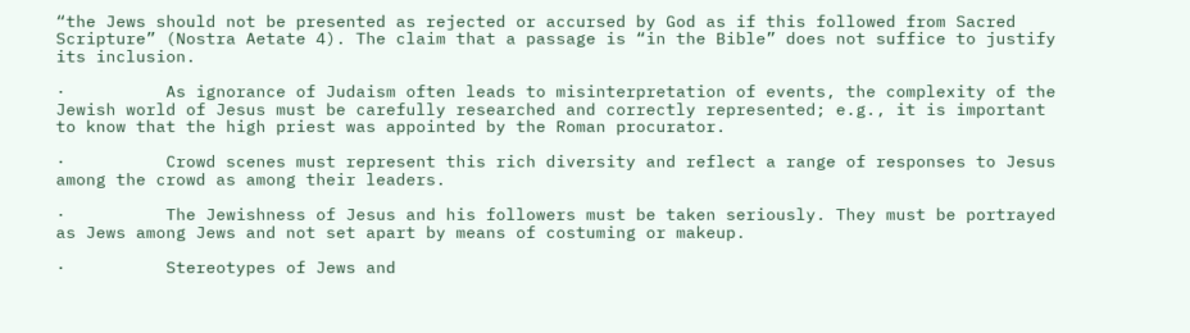“the Jews should not be presented as rejected or accursed by God as if this followed from Sacred Scripture” (Nostra Aetate 4). The claim that a passage is “in the Bible” does not suffice to justify its inclusion.

·          As ignorance of Judaism often leads to misinterpretation of events, the complexity of the Jewish world of Jesus must be carefully researched and correctly represented; e.g., it is important to know that the high priest was appointed by the Roman procurator.

·          Crowd scenes must represent this rich diversity and reflect a range of responses to Jesus among the crowd as among their leaders.

·          The Jewishness of Jesus and his followers must be taken seriously. They must be portrayed as Jews among Jews and not set apart by means of costuming or makeup.

·          Stereotypes of Jews and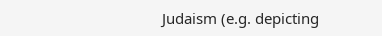Judaism (e.g. depicting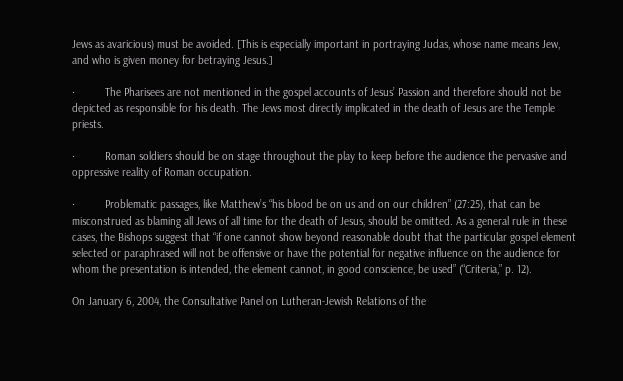Jews as avaricious) must be avoided. [This is especially important in portraying Judas, whose name means Jew, and who is given money for betraying Jesus.]

·          The Pharisees are not mentioned in the gospel accounts of Jesus’ Passion and therefore should not be depicted as responsible for his death. The Jews most directly implicated in the death of Jesus are the Temple priests.

·          Roman soldiers should be on stage throughout the play to keep before the audience the pervasive and oppressive reality of Roman occupation.

·          Problematic passages, like Matthew’s “his blood be on us and on our children” (27:25), that can be misconstrued as blaming all Jews of all time for the death of Jesus, should be omitted. As a general rule in these cases, the Bishops suggest that “if one cannot show beyond reasonable doubt that the particular gospel element selected or paraphrased will not be offensive or have the potential for negative influence on the audience for whom the presentation is intended, the element cannot, in good conscience, be used” (“Criteria,” p. 12).

On January 6, 2004, the Consultative Panel on Lutheran-Jewish Relations of the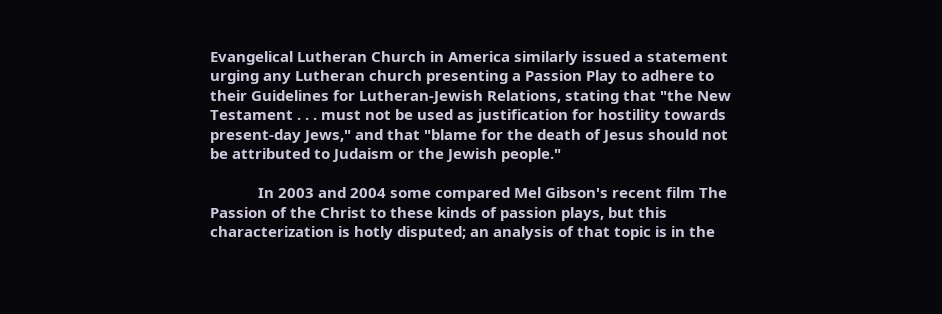Evangelical Lutheran Church in America similarly issued a statement urging any Lutheran church presenting a Passion Play to adhere to their Guidelines for Lutheran-Jewish Relations, stating that "the New Testament . . . must not be used as justification for hostility towards present-day Jews," and that "blame for the death of Jesus should not be attributed to Judaism or the Jewish people."

            In 2003 and 2004 some compared Mel Gibson's recent film The Passion of the Christ to these kinds of passion plays, but this characterization is hotly disputed; an analysis of that topic is in the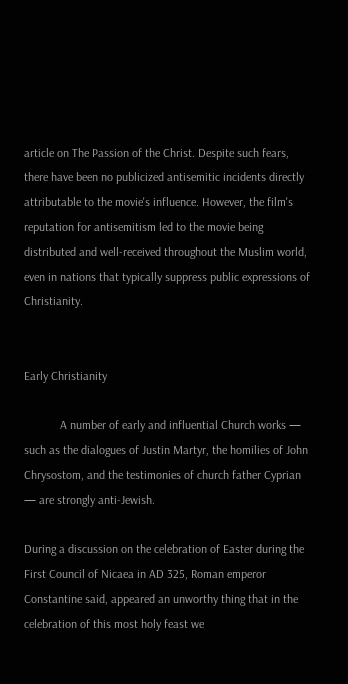article on The Passion of the Christ. Despite such fears, there have been no publicized antisemitic incidents directly attributable to the movie's influence. However, the film's reputation for antisemitism led to the movie being distributed and well-received throughout the Muslim world, even in nations that typically suppress public expressions of Christianity.


Early Christianity

            A number of early and influential Church works — such as the dialogues of Justin Martyr, the homilies of John Chrysostom, and the testimonies of church father Cyprian — are strongly anti-Jewish.

During a discussion on the celebration of Easter during the First Council of Nicaea in AD 325, Roman emperor Constantine said, appeared an unworthy thing that in the celebration of this most holy feast we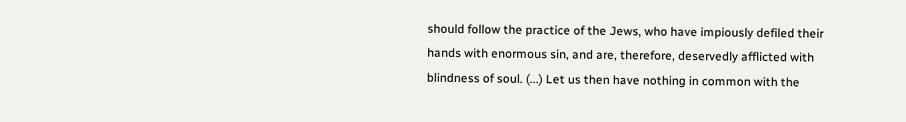should follow the practice of the Jews, who have impiously defiled their hands with enormous sin, and are, therefore, deservedly afflicted with blindness of soul. (...) Let us then have nothing in common with the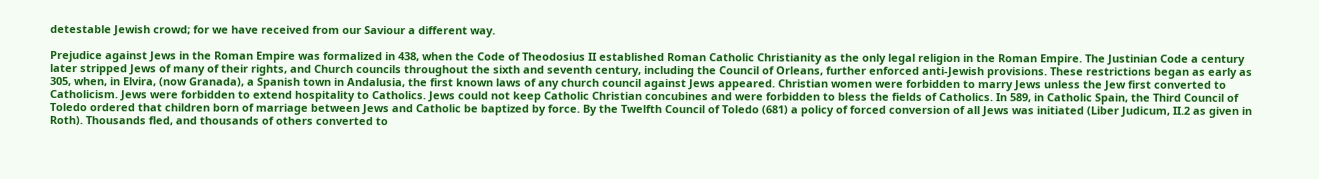detestable Jewish crowd; for we have received from our Saviour a different way.

Prejudice against Jews in the Roman Empire was formalized in 438, when the Code of Theodosius II established Roman Catholic Christianity as the only legal religion in the Roman Empire. The Justinian Code a century later stripped Jews of many of their rights, and Church councils throughout the sixth and seventh century, including the Council of Orleans, further enforced anti-Jewish provisions. These restrictions began as early as 305, when, in Elvira, (now Granada), a Spanish town in Andalusia, the first known laws of any church council against Jews appeared. Christian women were forbidden to marry Jews unless the Jew first converted to Catholicism. Jews were forbidden to extend hospitality to Catholics. Jews could not keep Catholic Christian concubines and were forbidden to bless the fields of Catholics. In 589, in Catholic Spain, the Third Council of Toledo ordered that children born of marriage between Jews and Catholic be baptized by force. By the Twelfth Council of Toledo (681) a policy of forced conversion of all Jews was initiated (Liber Judicum, II.2 as given in Roth). Thousands fled, and thousands of others converted to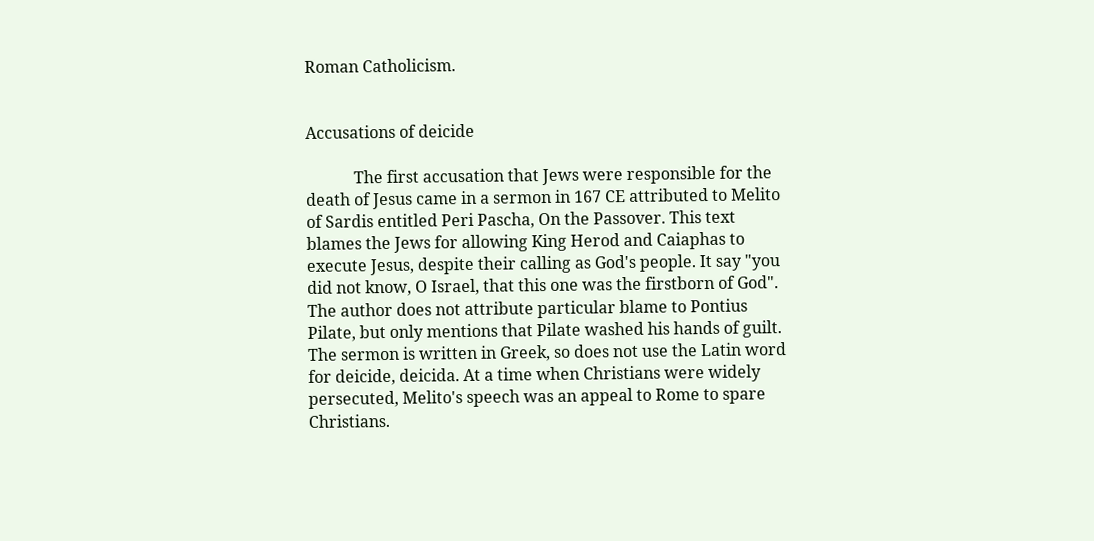Roman Catholicism.


Accusations of deicide

            The first accusation that Jews were responsible for the death of Jesus came in a sermon in 167 CE attributed to Melito of Sardis entitled Peri Pascha, On the Passover. This text blames the Jews for allowing King Herod and Caiaphas to execute Jesus, despite their calling as God's people. It say "you did not know, O Israel, that this one was the firstborn of God". The author does not attribute particular blame to Pontius Pilate, but only mentions that Pilate washed his hands of guilt. The sermon is written in Greek, so does not use the Latin word for deicide, deicida. At a time when Christians were widely persecuted, Melito's speech was an appeal to Rome to spare Christians.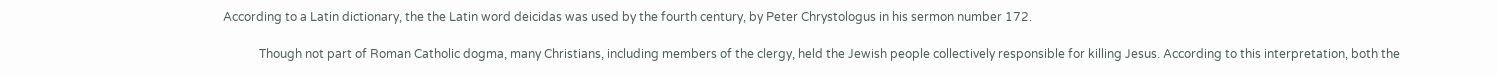According to a Latin dictionary, the the Latin word deicidas was used by the fourth century, by Peter Chrystologus in his sermon number 172.

            Though not part of Roman Catholic dogma, many Christians, including members of the clergy, held the Jewish people collectively responsible for killing Jesus. According to this interpretation, both the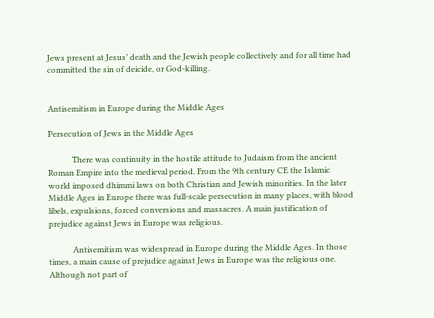Jews present at Jesus’ death and the Jewish people collectively and for all time had committed the sin of deicide, or God-killing.


Antisemitism in Europe during the Middle Ages

Persecution of Jews in the Middle Ages

            There was continuity in the hostile attitude to Judaism from the ancient Roman Empire into the medieval period. From the 9th century CE the Islamic world imposed dhimmi laws on both Christian and Jewish minorities. In the later Middle Ages in Europe there was full-scale persecution in many places, with blood libels, expulsions, forced conversions and massacres. A main justification of prejudice against Jews in Europe was religious.

            Antisemitism was widespread in Europe during the Middle Ages. In those times, a main cause of prejudice against Jews in Europe was the religious one. Although not part of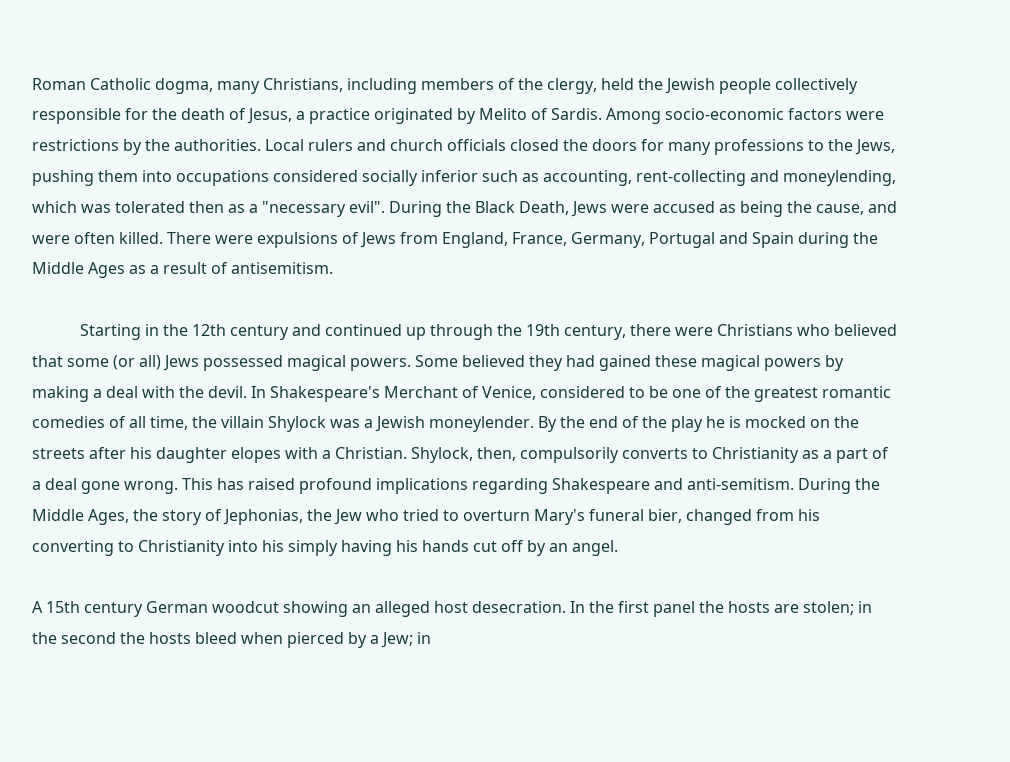Roman Catholic dogma, many Christians, including members of the clergy, held the Jewish people collectively responsible for the death of Jesus, a practice originated by Melito of Sardis. Among socio-economic factors were restrictions by the authorities. Local rulers and church officials closed the doors for many professions to the Jews, pushing them into occupations considered socially inferior such as accounting, rent-collecting and moneylending, which was tolerated then as a "necessary evil". During the Black Death, Jews were accused as being the cause, and were often killed. There were expulsions of Jews from England, France, Germany, Portugal and Spain during the Middle Ages as a result of antisemitism.

            Starting in the 12th century and continued up through the 19th century, there were Christians who believed that some (or all) Jews possessed magical powers. Some believed they had gained these magical powers by making a deal with the devil. In Shakespeare's Merchant of Venice, considered to be one of the greatest romantic comedies of all time, the villain Shylock was a Jewish moneylender. By the end of the play he is mocked on the streets after his daughter elopes with a Christian. Shylock, then, compulsorily converts to Christianity as a part of a deal gone wrong. This has raised profound implications regarding Shakespeare and anti-semitism. During the Middle Ages, the story of Jephonias, the Jew who tried to overturn Mary's funeral bier, changed from his converting to Christianity into his simply having his hands cut off by an angel.

A 15th century German woodcut showing an alleged host desecration. In the first panel the hosts are stolen; in the second the hosts bleed when pierced by a Jew; in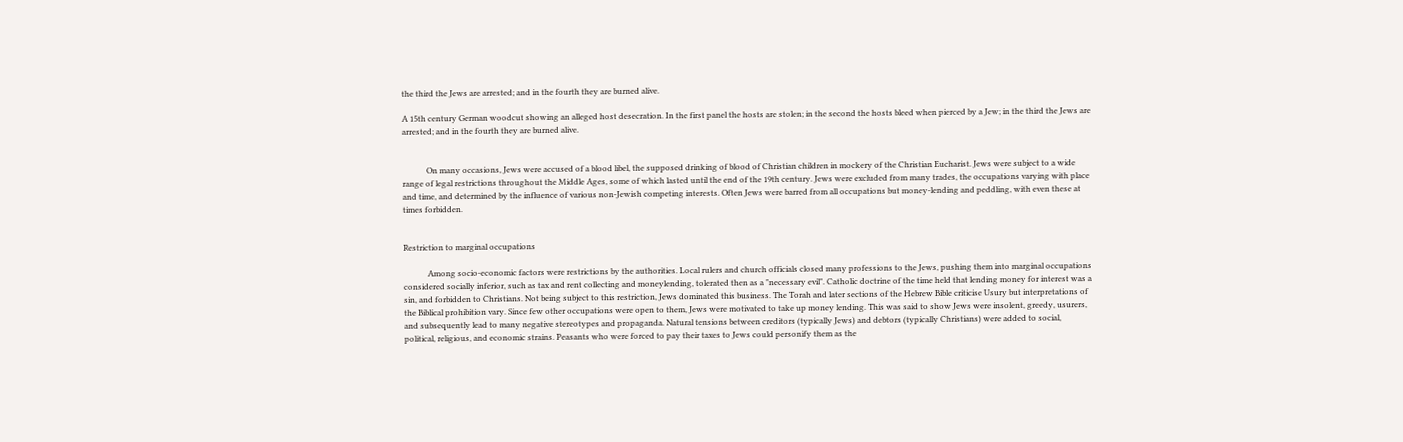the third the Jews are arrested; and in the fourth they are burned alive.

A 15th century German woodcut showing an alleged host desecration. In the first panel the hosts are stolen; in the second the hosts bleed when pierced by a Jew; in the third the Jews are arrested; and in the fourth they are burned alive.


            On many occasions, Jews were accused of a blood libel, the supposed drinking of blood of Christian children in mockery of the Christian Eucharist. Jews were subject to a wide range of legal restrictions throughout the Middle Ages, some of which lasted until the end of the 19th century. Jews were excluded from many trades, the occupations varying with place and time, and determined by the influence of various non-Jewish competing interests. Often Jews were barred from all occupations but money-lending and peddling, with even these at times forbidden.


Restriction to marginal occupations

            Among socio-economic factors were restrictions by the authorities. Local rulers and church officials closed many professions to the Jews, pushing them into marginal occupations considered socially inferior, such as tax and rent collecting and moneylending, tolerated then as a "necessary evil". Catholic doctrine of the time held that lending money for interest was a sin, and forbidden to Christians. Not being subject to this restriction, Jews dominated this business. The Torah and later sections of the Hebrew Bible criticise Usury but interpretations of the Biblical prohibition vary. Since few other occupations were open to them, Jews were motivated to take up money lending. This was said to show Jews were insolent, greedy, usurers, and subsequently lead to many negative stereotypes and propaganda. Natural tensions between creditors (typically Jews) and debtors (typically Christians) were added to social, political, religious, and economic strains. Peasants who were forced to pay their taxes to Jews could personify them as the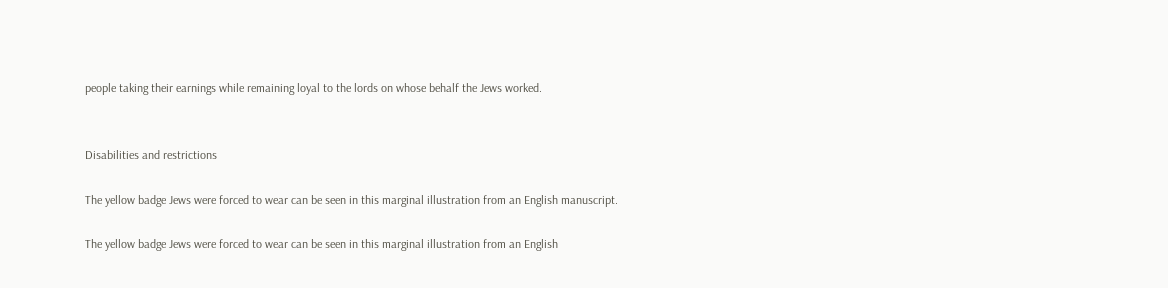people taking their earnings while remaining loyal to the lords on whose behalf the Jews worked.


Disabilities and restrictions

The yellow badge Jews were forced to wear can be seen in this marginal illustration from an English manuscript.

The yellow badge Jews were forced to wear can be seen in this marginal illustration from an English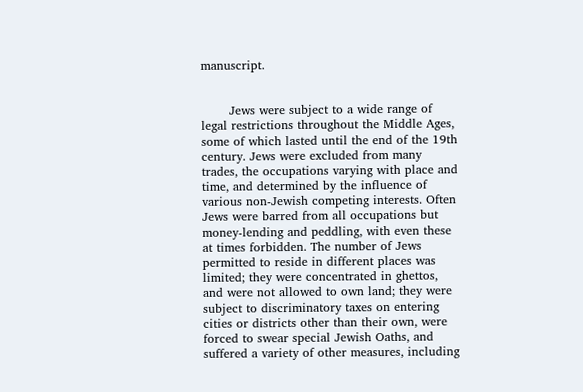manuscript.


       Jews were subject to a wide range of legal restrictions throughout the Middle Ages, some of which lasted until the end of the 19th century. Jews were excluded from many trades, the occupations varying with place and time, and determined by the influence of various non-Jewish competing interests. Often Jews were barred from all occupations but money-lending and peddling, with even these at times forbidden. The number of Jews permitted to reside in different places was limited; they were concentrated in ghettos, and were not allowed to own land; they were subject to discriminatory taxes on entering cities or districts other than their own, were forced to swear special Jewish Oaths, and suffered a variety of other measures, including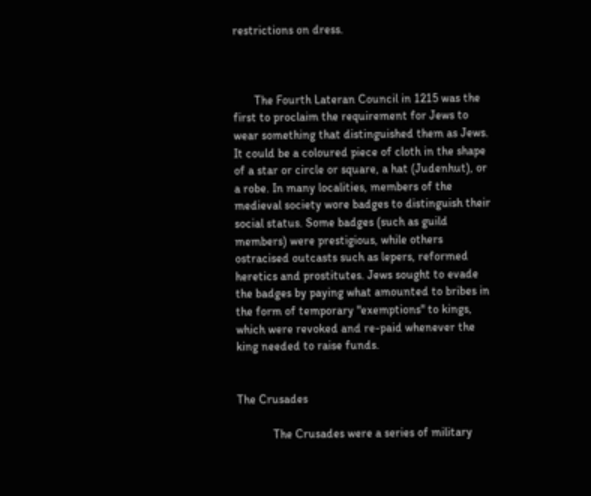restrictions on dress.



       The Fourth Lateran Council in 1215 was the first to proclaim the requirement for Jews to wear something that distinguished them as Jews. It could be a coloured piece of cloth in the shape of a star or circle or square, a hat (Judenhut), or a robe. In many localities, members of the medieval society wore badges to distinguish their social status. Some badges (such as guild members) were prestigious, while others ostracised outcasts such as lepers, reformed heretics and prostitutes. Jews sought to evade the badges by paying what amounted to bribes in the form of temporary "exemptions" to kings, which were revoked and re-paid whenever the king needed to raise funds.


The Crusades

            The Crusades were a series of military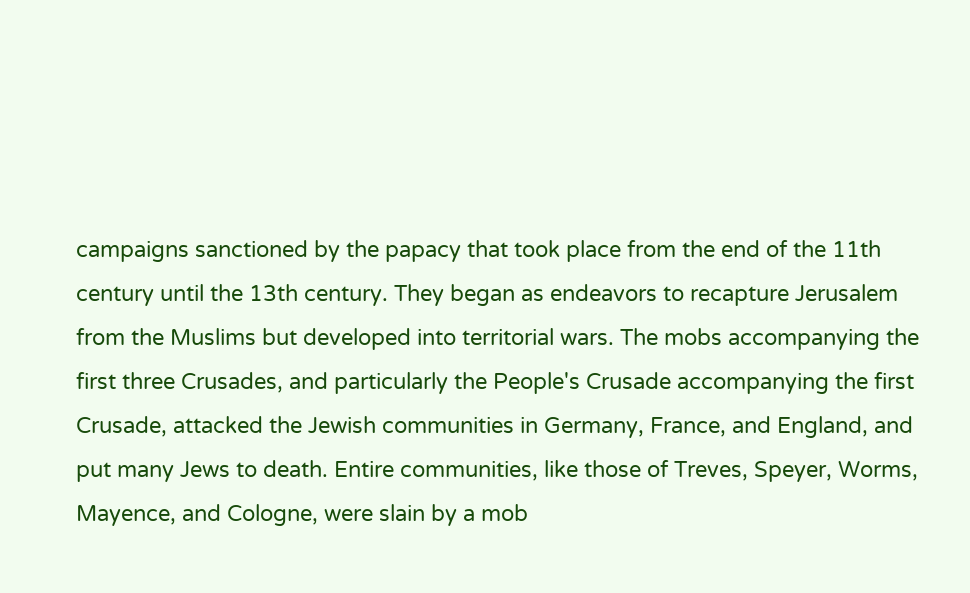campaigns sanctioned by the papacy that took place from the end of the 11th century until the 13th century. They began as endeavors to recapture Jerusalem from the Muslims but developed into territorial wars. The mobs accompanying the first three Crusades, and particularly the People's Crusade accompanying the first Crusade, attacked the Jewish communities in Germany, France, and England, and put many Jews to death. Entire communities, like those of Treves, Speyer, Worms, Mayence, and Cologne, were slain by a mob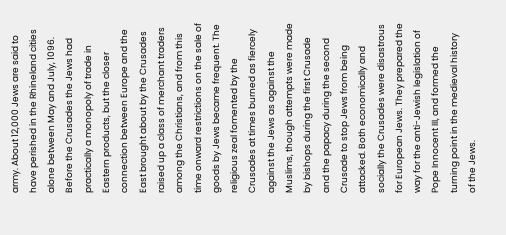army. About 12,000 Jews are said to have perished in the Rhineland cities alone between May and July, 1096. Before the Crusades the Jews had practically a monopoly of trade in Eastern products, but the closer connection between Europe and the East brought about by the Crusades raised up a class of merchant traders among the Christians, and from this time onward restrictions on the sale of goods by Jews became frequent. The religious zeal fomented by the Crusades at times burned as fiercely against the Jews as against the Muslims, though attempts were made by bishops during the first Crusade and the papacy during the second Crusade to stop Jews from being attacked. Both economically and socially the Crusades were disastrous for European Jews. They prepared the way for the anti-Jewish legislation of Pope Innocent III, and formed the turning point in the medieval history of the Jews.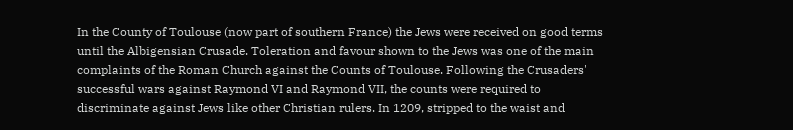In the County of Toulouse (now part of southern France) the Jews were received on good terms until the Albigensian Crusade. Toleration and favour shown to the Jews was one of the main complaints of the Roman Church against the Counts of Toulouse. Following the Crusaders' successful wars against Raymond VI and Raymond VII, the counts were required to discriminate against Jews like other Christian rulers. In 1209, stripped to the waist and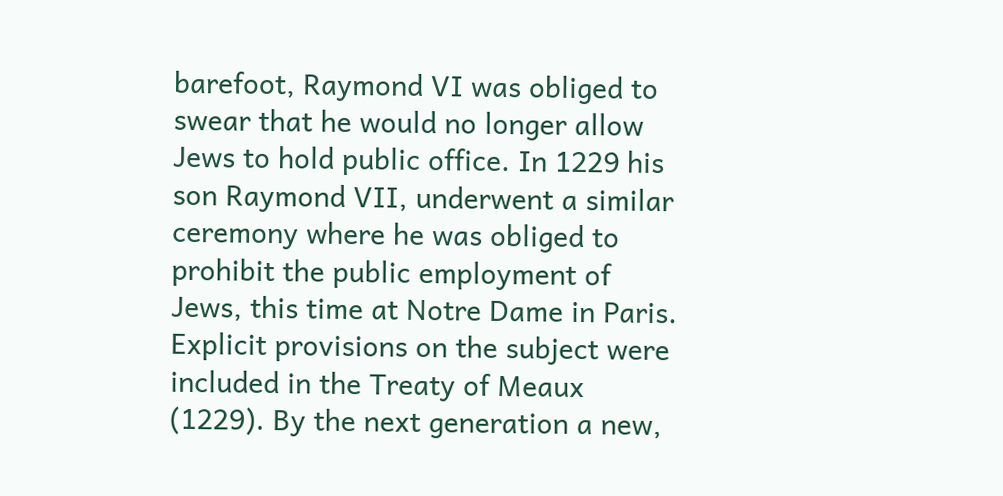barefoot, Raymond VI was obliged to swear that he would no longer allow Jews to hold public office. In 1229 his son Raymond VII, underwent a similar ceremony where he was obliged to prohibit the public employment of Jews, this time at Notre Dame in Paris. Explicit provisions on the subject were included in the Treaty of Meaux (1229). By the next generation a new,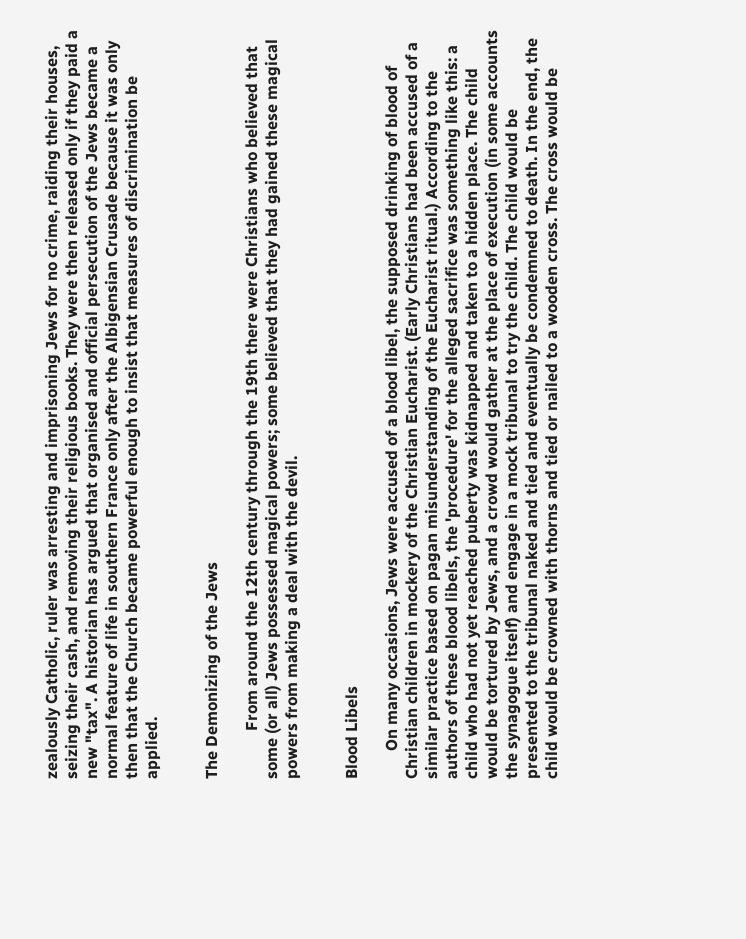zealously Catholic, ruler was arresting and imprisoning Jews for no crime, raiding their houses, seizing their cash, and removing their religious books. They were then released only if they paid a new "tax". A historian has argued that organised and official persecution of the Jews became a normal feature of life in southern France only after the Albigensian Crusade because it was only then that the Church became powerful enough to insist that measures of discrimination be applied.


The Demonizing of the Jews

            From around the 12th century through the 19th there were Christians who believed that some (or all) Jews possessed magical powers; some believed that they had gained these magical powers from making a deal with the devil.


Blood Libels

       On many occasions, Jews were accused of a blood libel, the supposed drinking of blood of Christian children in mockery of the Christian Eucharist. (Early Christians had been accused of a similar practice based on pagan misunderstanding of the Eucharist ritual.) According to the authors of these blood libels, the 'procedure' for the alleged sacrifice was something like this: a child who had not yet reached puberty was kidnapped and taken to a hidden place. The child would be tortured by Jews, and a crowd would gather at the place of execution (in some accounts the synagogue itself) and engage in a mock tribunal to try the child. The child would be presented to the tribunal naked and tied and eventually be condemned to death. In the end, the child would be crowned with thorns and tied or nailed to a wooden cross. The cross would be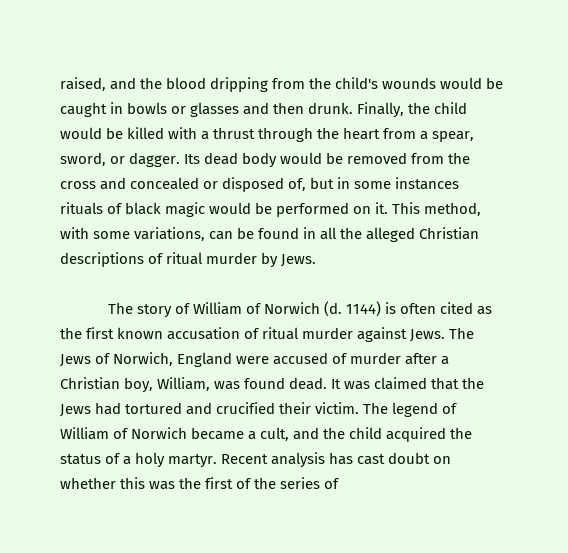raised, and the blood dripping from the child's wounds would be caught in bowls or glasses and then drunk. Finally, the child would be killed with a thrust through the heart from a spear, sword, or dagger. Its dead body would be removed from the cross and concealed or disposed of, but in some instances rituals of black magic would be performed on it. This method, with some variations, can be found in all the alleged Christian descriptions of ritual murder by Jews.

            The story of William of Norwich (d. 1144) is often cited as the first known accusation of ritual murder against Jews. The Jews of Norwich, England were accused of murder after a Christian boy, William, was found dead. It was claimed that the Jews had tortured and crucified their victim. The legend of William of Norwich became a cult, and the child acquired the status of a holy martyr. Recent analysis has cast doubt on whether this was the first of the series of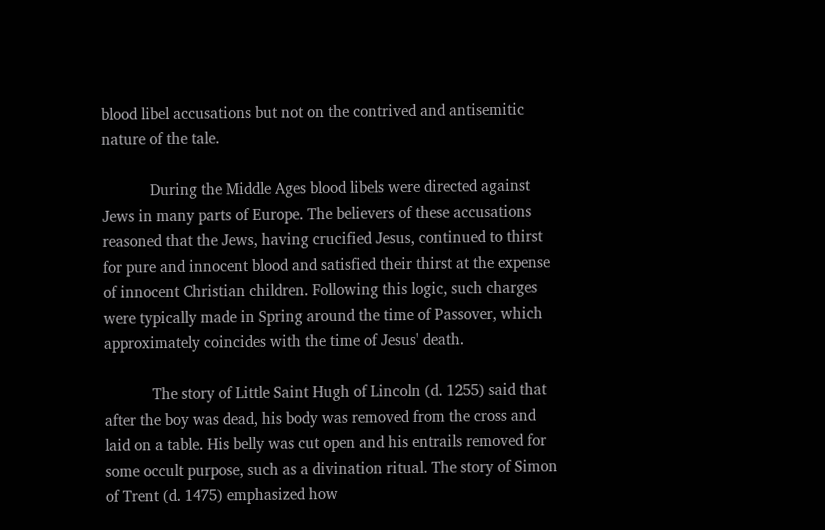blood libel accusations but not on the contrived and antisemitic nature of the tale.

            During the Middle Ages blood libels were directed against Jews in many parts of Europe. The believers of these accusations reasoned that the Jews, having crucified Jesus, continued to thirst for pure and innocent blood and satisfied their thirst at the expense of innocent Christian children. Following this logic, such charges were typically made in Spring around the time of Passover, which approximately coincides with the time of Jesus' death.

            The story of Little Saint Hugh of Lincoln (d. 1255) said that after the boy was dead, his body was removed from the cross and laid on a table. His belly was cut open and his entrails removed for some occult purpose, such as a divination ritual. The story of Simon of Trent (d. 1475) emphasized how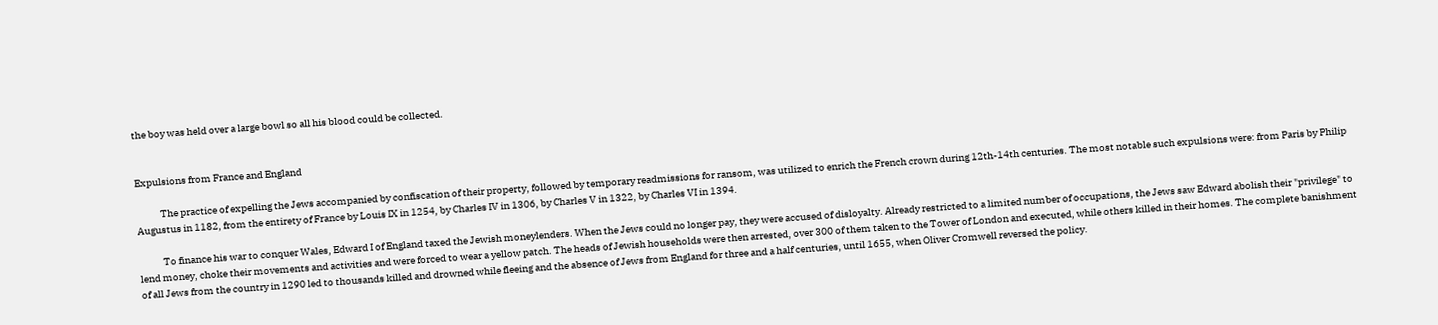the boy was held over a large bowl so all his blood could be collected.


Expulsions from France and England

            The practice of expelling the Jews accompanied by confiscation of their property, followed by temporary readmissions for ransom, was utilized to enrich the French crown during 12th-14th centuries. The most notable such expulsions were: from Paris by Philip Augustus in 1182, from the entirety of France by Louis IX in 1254, by Charles IV in 1306, by Charles V in 1322, by Charles VI in 1394.

            To finance his war to conquer Wales, Edward I of England taxed the Jewish moneylenders. When the Jews could no longer pay, they were accused of disloyalty. Already restricted to a limited number of occupations, the Jews saw Edward abolish their "privilege" to lend money, choke their movements and activities and were forced to wear a yellow patch. The heads of Jewish households were then arrested, over 300 of them taken to the Tower of London and executed, while others killed in their homes. The complete banishment of all Jews from the country in 1290 led to thousands killed and drowned while fleeing and the absence of Jews from England for three and a half centuries, until 1655, when Oliver Cromwell reversed the policy.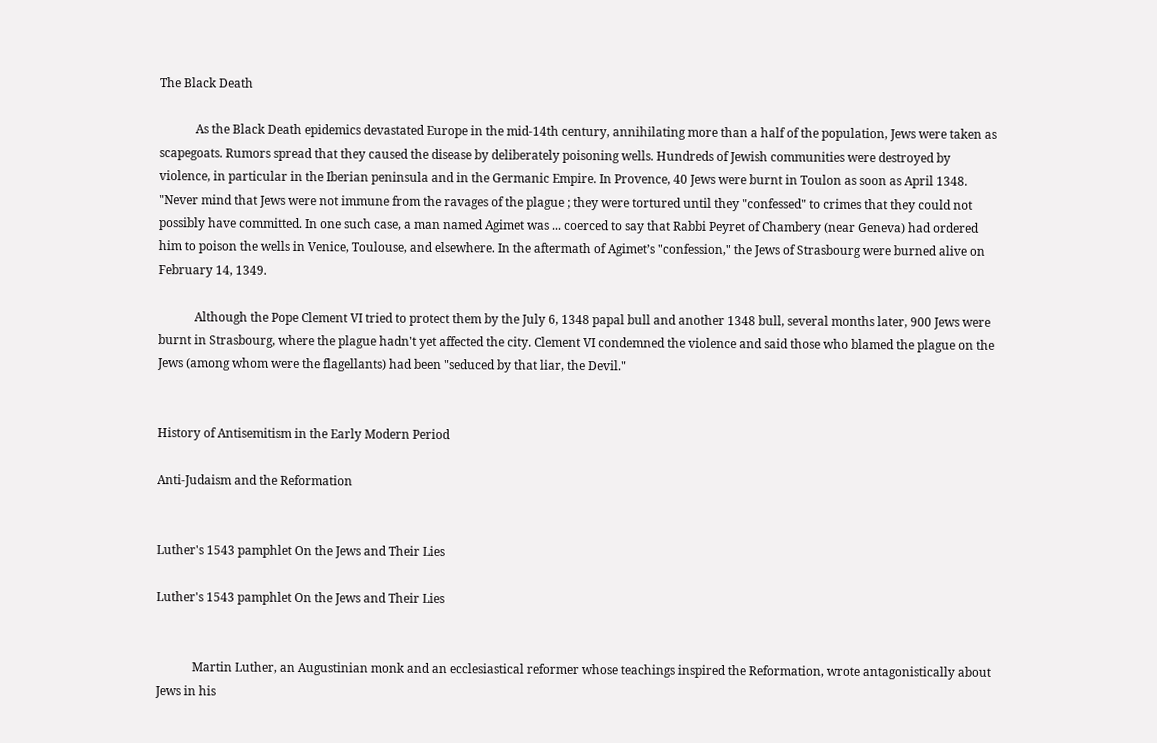The Black Death

            As the Black Death epidemics devastated Europe in the mid-14th century, annihilating more than a half of the population, Jews were taken as scapegoats. Rumors spread that they caused the disease by deliberately poisoning wells. Hundreds of Jewish communities were destroyed by violence, in particular in the Iberian peninsula and in the Germanic Empire. In Provence, 40 Jews were burnt in Toulon as soon as April 1348. "Never mind that Jews were not immune from the ravages of the plague ; they were tortured until they "confessed" to crimes that they could not possibly have committed. In one such case, a man named Agimet was ... coerced to say that Rabbi Peyret of Chambery (near Geneva) had ordered him to poison the wells in Venice, Toulouse, and elsewhere. In the aftermath of Agimet’s "confession," the Jews of Strasbourg were burned alive on February 14, 1349.

            Although the Pope Clement VI tried to protect them by the July 6, 1348 papal bull and another 1348 bull, several months later, 900 Jews were burnt in Strasbourg, where the plague hadn't yet affected the city. Clement VI condemned the violence and said those who blamed the plague on the Jews (among whom were the flagellants) had been "seduced by that liar, the Devil."


History of Antisemitism in the Early Modern Period

Anti-Judaism and the Reformation


Luther's 1543 pamphlet On the Jews and Their Lies

Luther's 1543 pamphlet On the Jews and Their Lies


            Martin Luther, an Augustinian monk and an ecclesiastical reformer whose teachings inspired the Reformation, wrote antagonistically about Jews in his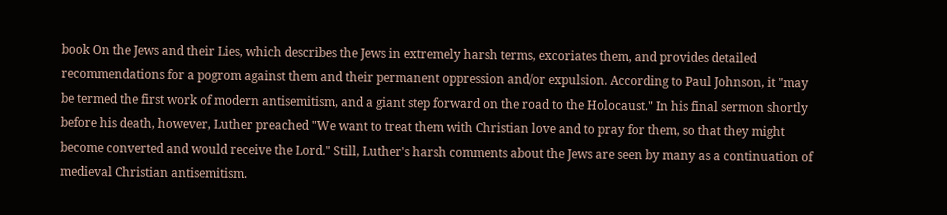book On the Jews and their Lies, which describes the Jews in extremely harsh terms, excoriates them, and provides detailed recommendations for a pogrom against them and their permanent oppression and/or expulsion. According to Paul Johnson, it "may be termed the first work of modern antisemitism, and a giant step forward on the road to the Holocaust." In his final sermon shortly before his death, however, Luther preached "We want to treat them with Christian love and to pray for them, so that they might become converted and would receive the Lord." Still, Luther's harsh comments about the Jews are seen by many as a continuation of medieval Christian antisemitism.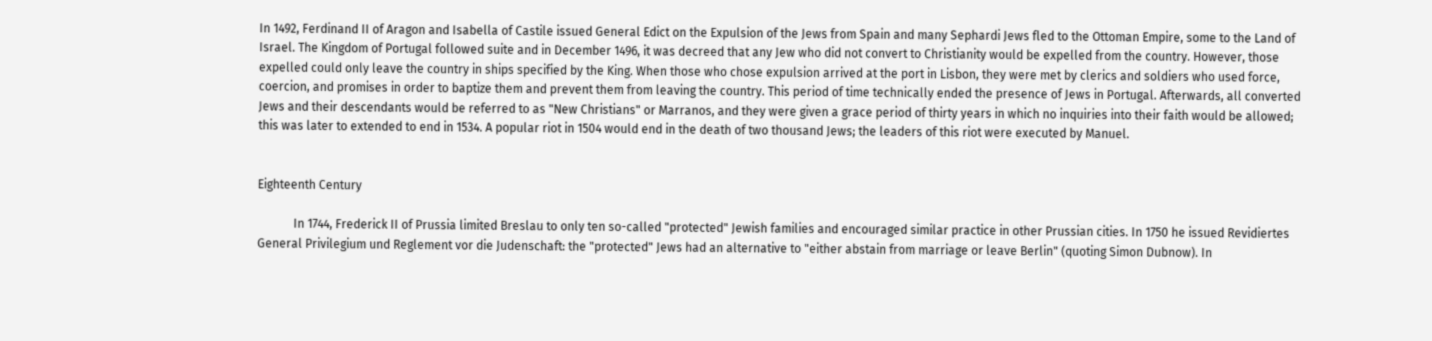In 1492, Ferdinand II of Aragon and Isabella of Castile issued General Edict on the Expulsion of the Jews from Spain and many Sephardi Jews fled to the Ottoman Empire, some to the Land of Israel. The Kingdom of Portugal followed suite and in December 1496, it was decreed that any Jew who did not convert to Christianity would be expelled from the country. However, those expelled could only leave the country in ships specified by the King. When those who chose expulsion arrived at the port in Lisbon, they were met by clerics and soldiers who used force, coercion, and promises in order to baptize them and prevent them from leaving the country. This period of time technically ended the presence of Jews in Portugal. Afterwards, all converted Jews and their descendants would be referred to as "New Christians" or Marranos, and they were given a grace period of thirty years in which no inquiries into their faith would be allowed; this was later to extended to end in 1534. A popular riot in 1504 would end in the death of two thousand Jews; the leaders of this riot were executed by Manuel.


Eighteenth Century

            In 1744, Frederick II of Prussia limited Breslau to only ten so-called "protected" Jewish families and encouraged similar practice in other Prussian cities. In 1750 he issued Revidiertes General Privilegium und Reglement vor die Judenschaft: the "protected" Jews had an alternative to "either abstain from marriage or leave Berlin" (quoting Simon Dubnow). In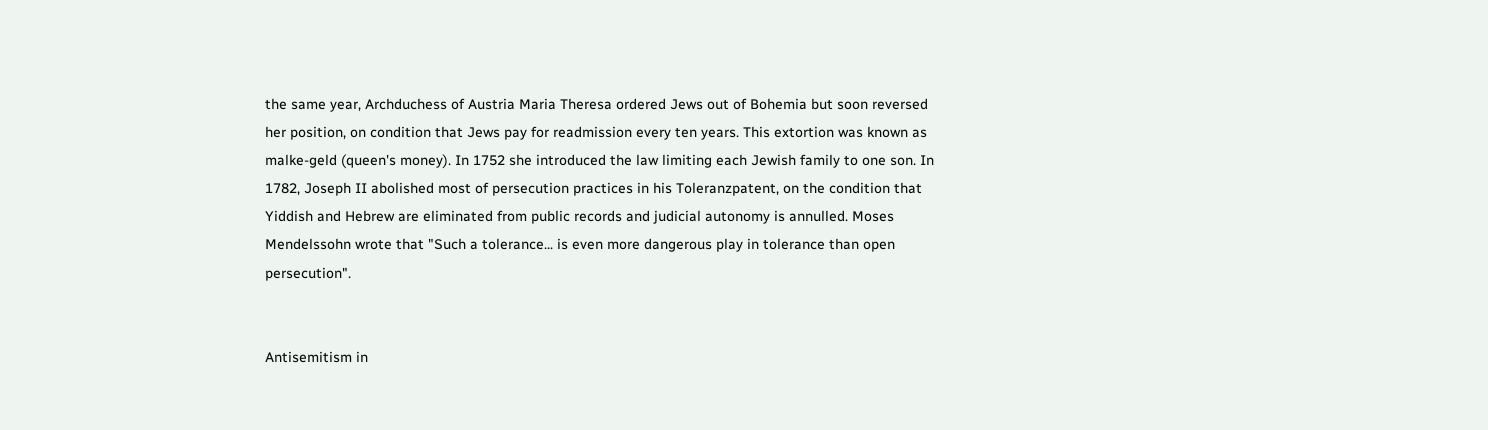the same year, Archduchess of Austria Maria Theresa ordered Jews out of Bohemia but soon reversed her position, on condition that Jews pay for readmission every ten years. This extortion was known as malke-geld (queen's money). In 1752 she introduced the law limiting each Jewish family to one son. In 1782, Joseph II abolished most of persecution practices in his Toleranzpatent, on the condition that Yiddish and Hebrew are eliminated from public records and judicial autonomy is annulled. Moses Mendelssohn wrote that "Such a tolerance... is even more dangerous play in tolerance than open persecution".


Antisemitism in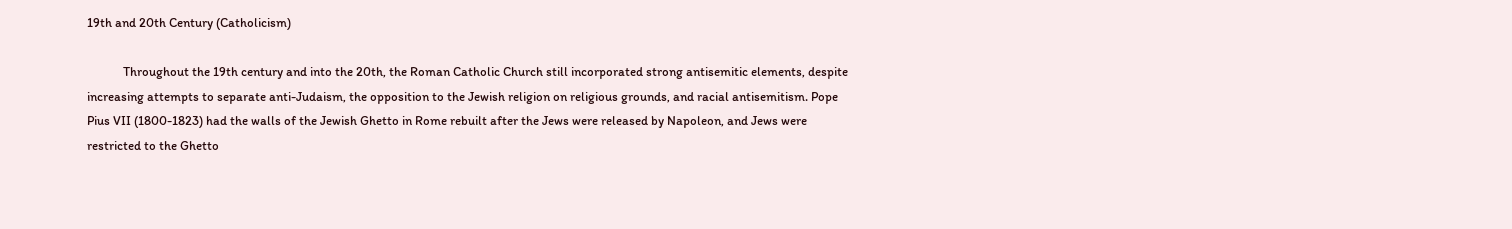19th and 20th Century (Catholicism)

            Throughout the 19th century and into the 20th, the Roman Catholic Church still incorporated strong antisemitic elements, despite increasing attempts to separate anti-Judaism, the opposition to the Jewish religion on religious grounds, and racial antisemitism. Pope Pius VII (1800-1823) had the walls of the Jewish Ghetto in Rome rebuilt after the Jews were released by Napoleon, and Jews were restricted to the Ghetto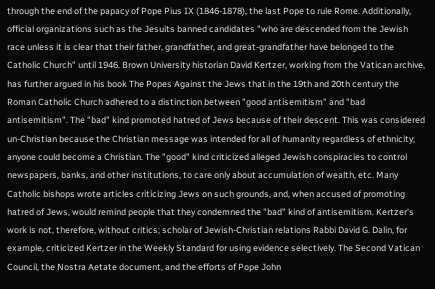through the end of the papacy of Pope Pius IX (1846-1878), the last Pope to rule Rome. Additionally, official organizations such as the Jesuits banned candidates "who are descended from the Jewish race unless it is clear that their father, grandfather, and great-grandfather have belonged to the Catholic Church" until 1946. Brown University historian David Kertzer, working from the Vatican archive, has further argued in his book The Popes Against the Jews that in the 19th and 20th century the Roman Catholic Church adhered to a distinction between "good antisemitism" and "bad antisemitism". The "bad" kind promoted hatred of Jews because of their descent. This was considered un-Christian because the Christian message was intended for all of humanity regardless of ethnicity; anyone could become a Christian. The "good" kind criticized alleged Jewish conspiracies to control newspapers, banks, and other institutions, to care only about accumulation of wealth, etc. Many Catholic bishops wrote articles criticizing Jews on such grounds, and, when accused of promoting hatred of Jews, would remind people that they condemned the "bad" kind of antisemitism. Kertzer's work is not, therefore, without critics; scholar of Jewish-Christian relations Rabbi David G. Dalin, for example, criticized Kertzer in the Weekly Standard for using evidence selectively. The Second Vatican Council, the Nostra Aetate document, and the efforts of Pope John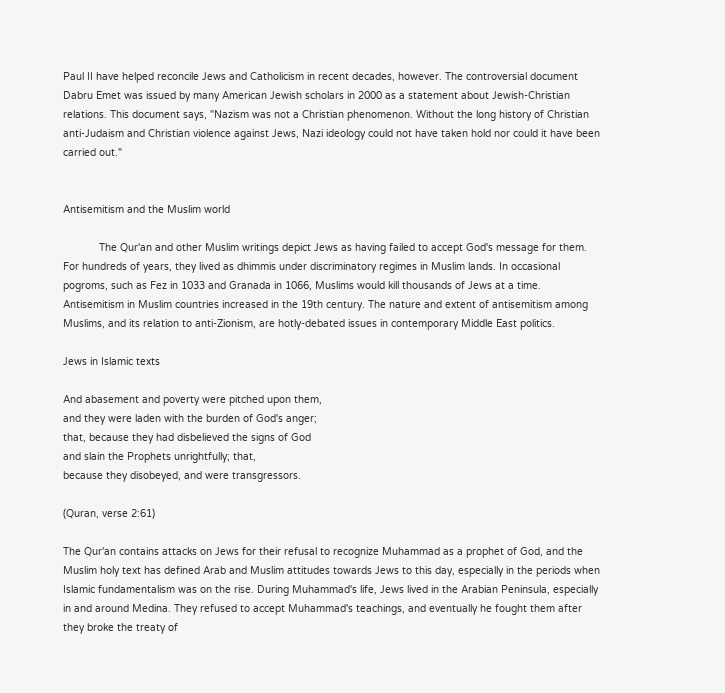Paul II have helped reconcile Jews and Catholicism in recent decades, however. The controversial document Dabru Emet was issued by many American Jewish scholars in 2000 as a statement about Jewish-Christian relations. This document says, "Nazism was not a Christian phenomenon. Without the long history of Christian anti-Judaism and Christian violence against Jews, Nazi ideology could not have taken hold nor could it have been carried out."


Antisemitism and the Muslim world

            The Qur'an and other Muslim writings depict Jews as having failed to accept God's message for them. For hundreds of years, they lived as dhimmis under discriminatory regimes in Muslim lands. In occasional pogroms, such as Fez in 1033 and Granada in 1066, Muslims would kill thousands of Jews at a time. Antisemitism in Muslim countries increased in the 19th century. The nature and extent of antisemitism among Muslims, and its relation to anti-Zionism, are hotly-debated issues in contemporary Middle East politics.

Jews in Islamic texts

And abasement and poverty were pitched upon them,
and they were laden with the burden of God's anger;
that, because they had disbelieved the signs of God
and slain the Prophets unrightfully; that,
because they disobeyed, and were transgressors.

(Quran, verse 2:61)

The Qur'an contains attacks on Jews for their refusal to recognize Muhammad as a prophet of God, and the Muslim holy text has defined Arab and Muslim attitudes towards Jews to this day, especially in the periods when Islamic fundamentalism was on the rise. During Muhammad's life, Jews lived in the Arabian Peninsula, especially in and around Medina. They refused to accept Muhammad's teachings, and eventually he fought them after they broke the treaty of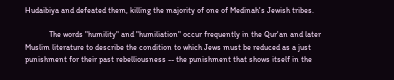Hudaibiya and defeated them, killing the majority of one of Medinah's Jewish tribes.

            The words "humility" and "humiliation" occur frequently in the Qur'an and later Muslim literature to describe the condition to which Jews must be reduced as a just punishment for their past rebelliousness -- the punishment that shows itself in the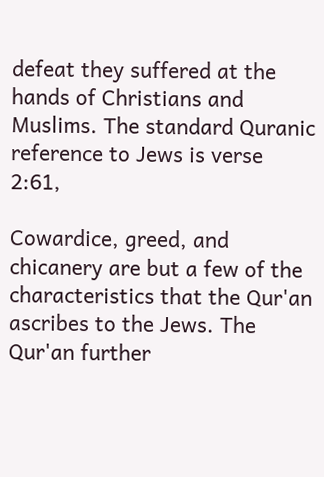defeat they suffered at the hands of Christians and Muslims. The standard Quranic reference to Jews is verse 2:61,

Cowardice, greed, and chicanery are but a few of the characteristics that the Qur'an ascribes to the Jews. The Qur'an further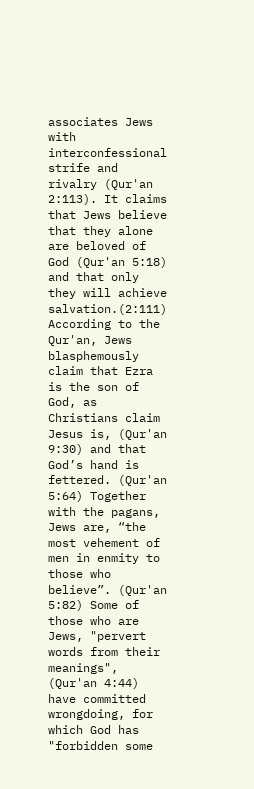associates Jews with interconfessional strife and rivalry (Qur'an 2:113). It claims that Jews believe that they alone are beloved of God (Qur'an 5:18) and that only they will achieve salvation.(2:111) According to the Qur'an, Jews blasphemously claim that Ezra is the son of God, as Christians claim Jesus is, (Qur'an 9:30) and that God’s hand is fettered. (Qur'an 5:64) Together with the pagans, Jews are, “the most vehement of men in enmity to those who believe”. (Qur'an 5:82) Some of those who are Jews, "pervert words from their meanings", (Qur'an 4:44) have committed wrongdoing, for which God has "forbidden some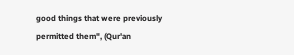good things that were previously permitted them", (Qur'an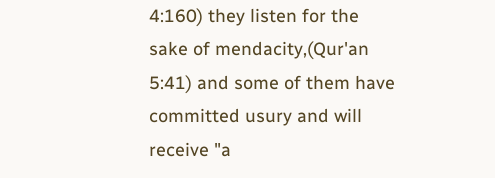4:160) they listen for the sake of mendacity,(Qur'an 5:41) and some of them have committed usury and will receive "a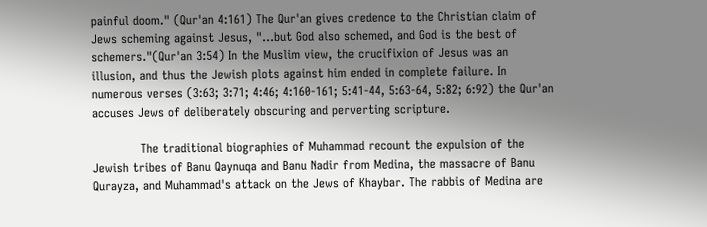painful doom." (Qur'an 4:161) The Qur'an gives credence to the Christian claim of Jews scheming against Jesus, "...but God also schemed, and God is the best of schemers."(Qur'an 3:54) In the Muslim view, the crucifixion of Jesus was an illusion, and thus the Jewish plots against him ended in complete failure. In numerous verses (3:63; 3:71; 4:46; 4:160-161; 5:41-44, 5:63-64, 5:82; 6:92) the Qur'an accuses Jews of deliberately obscuring and perverting scripture.

            The traditional biographies of Muhammad recount the expulsion of the Jewish tribes of Banu Qaynuqa and Banu Nadir from Medina, the massacre of Banu Qurayza, and Muhammad's attack on the Jews of Khaybar. The rabbis of Medina are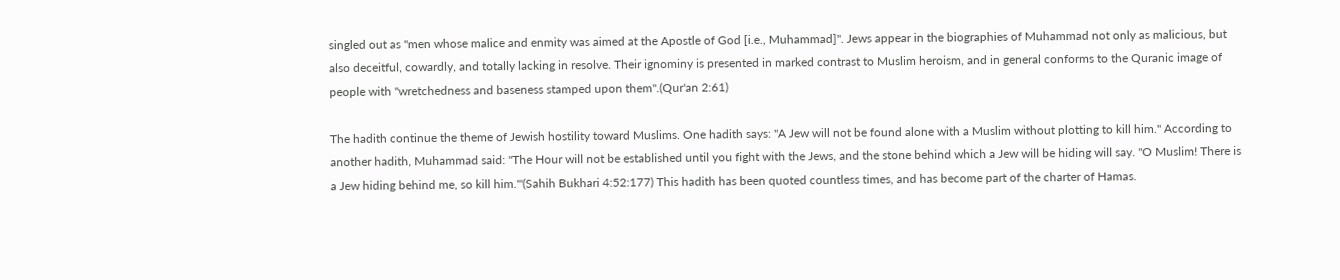singled out as "men whose malice and enmity was aimed at the Apostle of God [i.e., Muhammad]". Jews appear in the biographies of Muhammad not only as malicious, but also deceitful, cowardly, and totally lacking in resolve. Their ignominy is presented in marked contrast to Muslim heroism, and in general conforms to the Quranic image of people with "wretchedness and baseness stamped upon them".(Qur'an 2:61)

The hadith continue the theme of Jewish hostility toward Muslims. One hadith says: "A Jew will not be found alone with a Muslim without plotting to kill him." According to another hadith, Muhammad said: "The Hour will not be established until you fight with the Jews, and the stone behind which a Jew will be hiding will say. "O Muslim! There is a Jew hiding behind me, so kill him.'"(Sahih Bukhari 4:52:177) This hadith has been quoted countless times, and has become part of the charter of Hamas.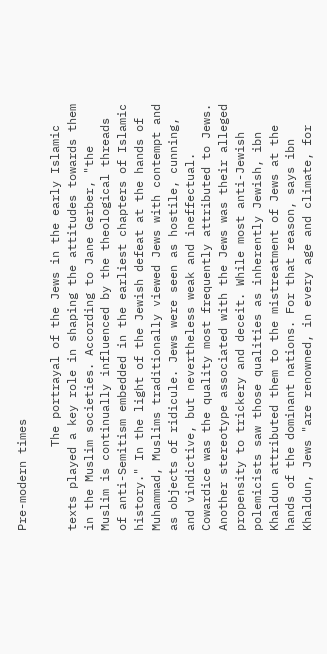Pre-modern times

            The portrayal of the Jews in the early Islamic texts played a key role in shaping the attitudes towards them in the Muslim societies. According to Jane Gerber, "the Muslim is continually influenced by the theological threads of anti-Semitism embedded in the earliest chapters of Islamic history." In the light of the Jewish defeat at the hands of Muhammad, Muslims traditionally viewed Jews with contempt and as objects of ridicule. Jews were seen as hostile, cunning, and vindictive, but nevertheless weak and ineffectual. Cowardice was the quality most frequently attributed to Jews. Another stereotype associated with the Jews was their alleged propensity to trickery and deceit. While most anti-Jewish polemicists saw those qualities as inherently Jewish, ibn Khaldun attributed them to the mistreatment of Jews at the hands of the dominant nations. For that reason, says ibn Khaldun, Jews "are renowned, in every age and climate, for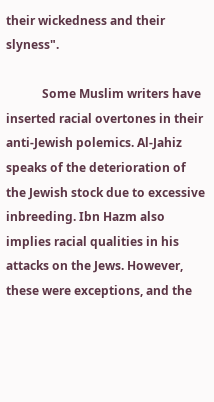their wickedness and their slyness".

            Some Muslim writers have inserted racial overtones in their anti-Jewish polemics. Al-Jahiz speaks of the deterioration of the Jewish stock due to excessive inbreeding. Ibn Hazm also implies racial qualities in his attacks on the Jews. However, these were exceptions, and the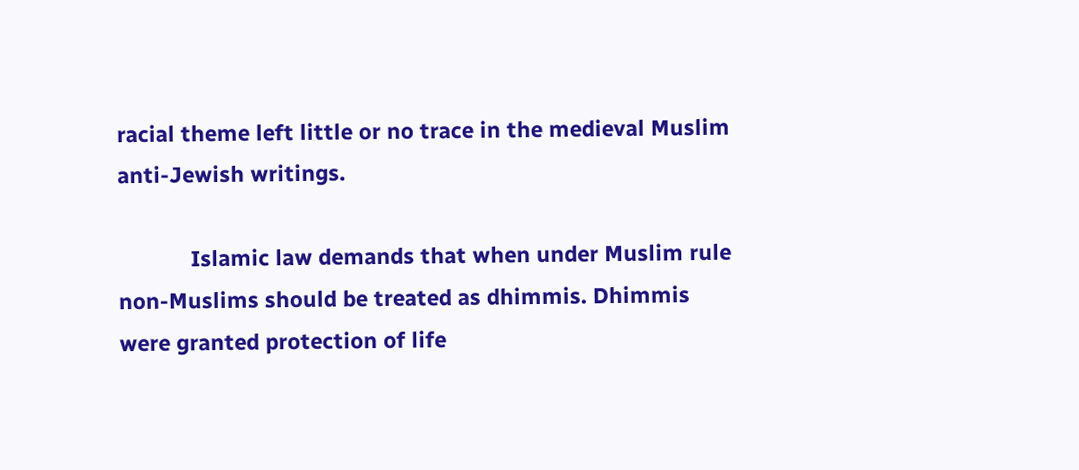racial theme left little or no trace in the medieval Muslim anti-Jewish writings.

            Islamic law demands that when under Muslim rule non-Muslims should be treated as dhimmis. Dhimmis were granted protection of life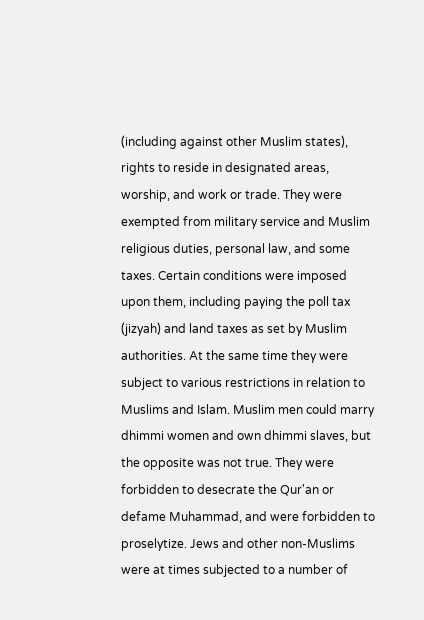(including against other Muslim states), rights to reside in designated areas, worship, and work or trade. They were exempted from military service and Muslim religious duties, personal law, and some taxes. Certain conditions were imposed upon them, including paying the poll tax (jizyah) and land taxes as set by Muslim authorities. At the same time they were subject to various restrictions in relation to Muslims and Islam. Muslim men could marry dhimmi women and own dhimmi slaves, but the opposite was not true. They were forbidden to desecrate the Qur'an or defame Muhammad, and were forbidden to proselytize. Jews and other non-Muslims were at times subjected to a number of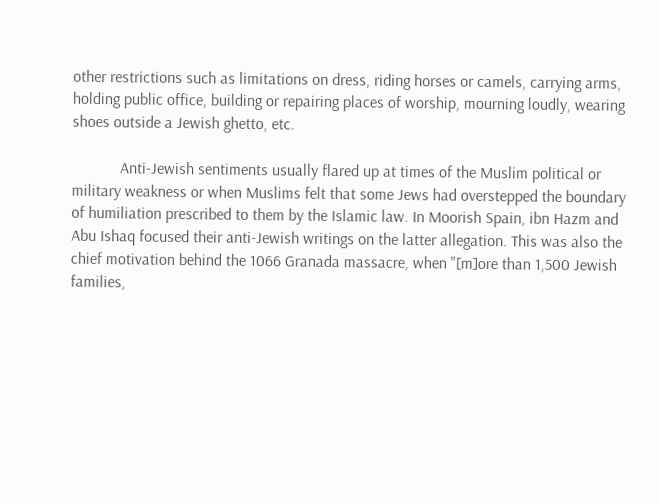other restrictions such as limitations on dress, riding horses or camels, carrying arms, holding public office, building or repairing places of worship, mourning loudly, wearing shoes outside a Jewish ghetto, etc.

            Anti-Jewish sentiments usually flared up at times of the Muslim political or military weakness or when Muslims felt that some Jews had overstepped the boundary of humiliation prescribed to them by the Islamic law. In Moorish Spain, ibn Hazm and Abu Ishaq focused their anti-Jewish writings on the latter allegation. This was also the chief motivation behind the 1066 Granada massacre, when "[m]ore than 1,500 Jewish families,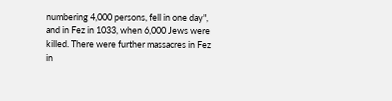numbering 4,000 persons, fell in one day", and in Fez in 1033, when 6,000 Jews were killed. There were further massacres in Fez in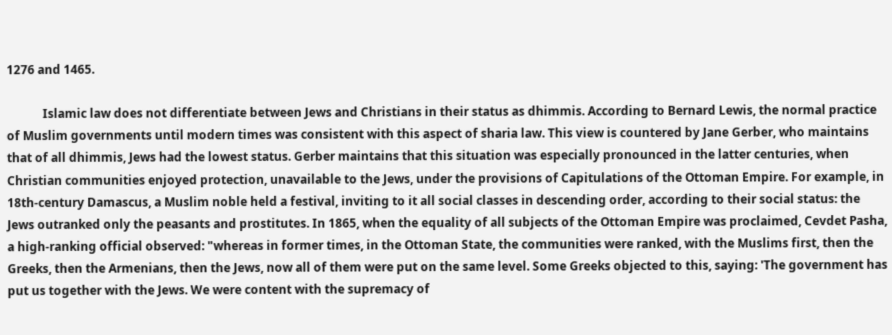1276 and 1465.

            Islamic law does not differentiate between Jews and Christians in their status as dhimmis. According to Bernard Lewis, the normal practice of Muslim governments until modern times was consistent with this aspect of sharia law. This view is countered by Jane Gerber, who maintains that of all dhimmis, Jews had the lowest status. Gerber maintains that this situation was especially pronounced in the latter centuries, when Christian communities enjoyed protection, unavailable to the Jews, under the provisions of Capitulations of the Ottoman Empire. For example, in 18th-century Damascus, a Muslim noble held a festival, inviting to it all social classes in descending order, according to their social status: the Jews outranked only the peasants and prostitutes. In 1865, when the equality of all subjects of the Ottoman Empire was proclaimed, Cevdet Pasha, a high-ranking official observed: "whereas in former times, in the Ottoman State, the communities were ranked, with the Muslims first, then the Greeks, then the Armenians, then the Jews, now all of them were put on the same level. Some Greeks objected to this, saying: 'The government has put us together with the Jews. We were content with the supremacy of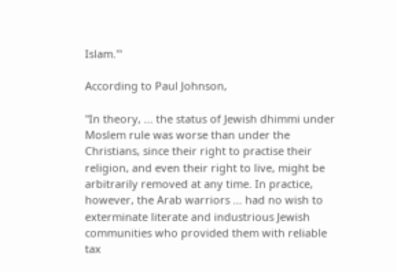Islam.'"

According to Paul Johnson,

"In theory, ... the status of Jewish dhimmi under Moslem rule was worse than under the Christians, since their right to practise their religion, and even their right to live, might be arbitrarily removed at any time. In practice, however, the Arab warriors ... had no wish to exterminate literate and industrious Jewish communities who provided them with reliable tax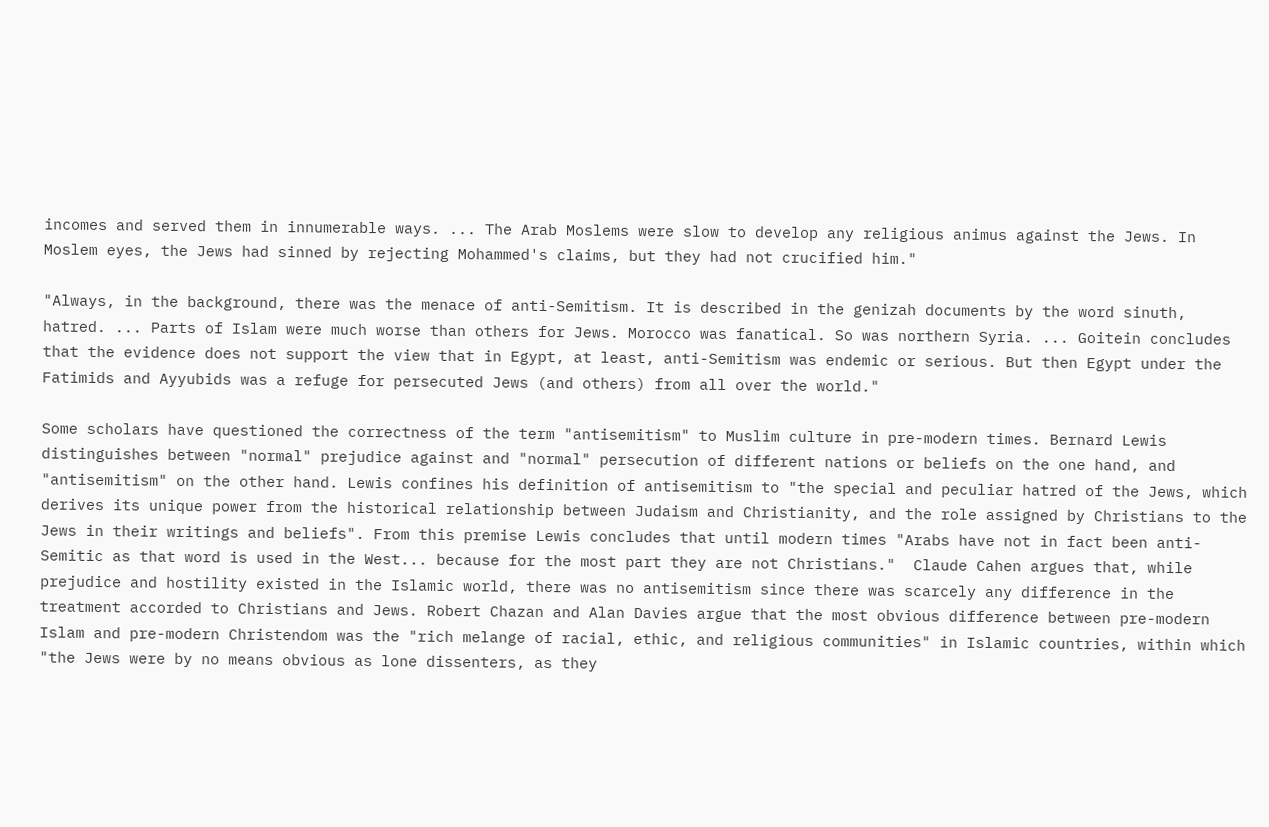incomes and served them in innumerable ways. ... The Arab Moslems were slow to develop any religious animus against the Jews. In Moslem eyes, the Jews had sinned by rejecting Mohammed's claims, but they had not crucified him."

"Always, in the background, there was the menace of anti-Semitism. It is described in the genizah documents by the word sinuth, hatred. ... Parts of Islam were much worse than others for Jews. Morocco was fanatical. So was northern Syria. ... Goitein concludes that the evidence does not support the view that in Egypt, at least, anti-Semitism was endemic or serious. But then Egypt under the Fatimids and Ayyubids was a refuge for persecuted Jews (and others) from all over the world."

Some scholars have questioned the correctness of the term "antisemitism" to Muslim culture in pre-modern times. Bernard Lewis distinguishes between "normal" prejudice against and "normal" persecution of different nations or beliefs on the one hand, and "antisemitism" on the other hand. Lewis confines his definition of antisemitism to "the special and peculiar hatred of the Jews, which derives its unique power from the historical relationship between Judaism and Christianity, and the role assigned by Christians to the Jews in their writings and beliefs". From this premise Lewis concludes that until modern times "Arabs have not in fact been anti-Semitic as that word is used in the West... because for the most part they are not Christians."  Claude Cahen argues that, while prejudice and hostility existed in the Islamic world, there was no antisemitism since there was scarcely any difference in the treatment accorded to Christians and Jews. Robert Chazan and Alan Davies argue that the most obvious difference between pre-modern Islam and pre-modern Christendom was the "rich melange of racial, ethic, and religious communities" in Islamic countries, within which "the Jews were by no means obvious as lone dissenters, as they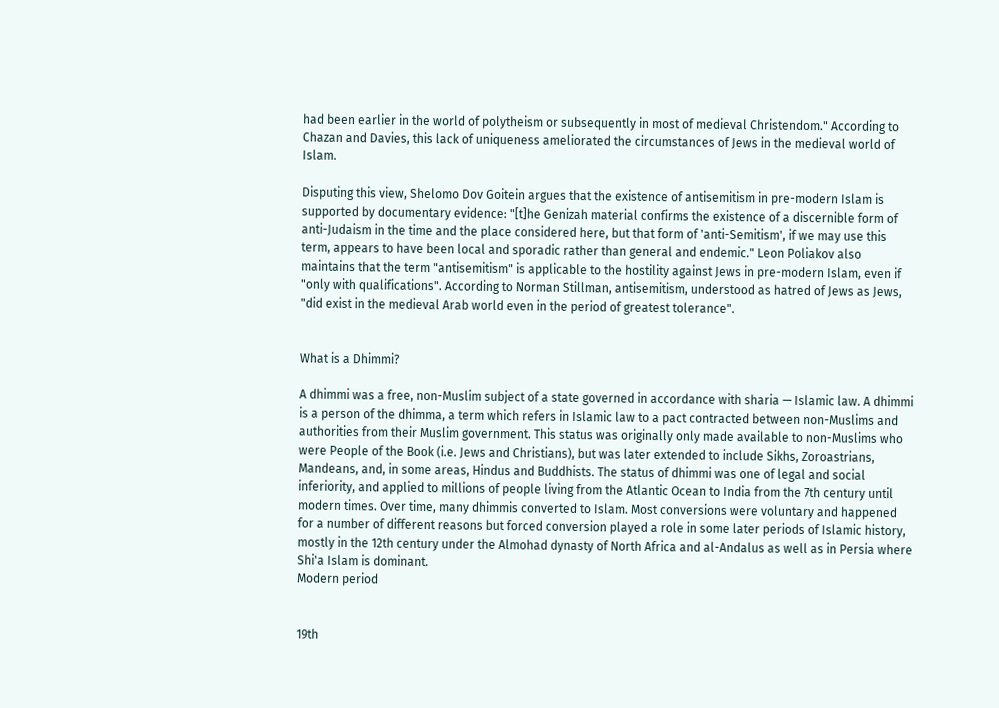had been earlier in the world of polytheism or subsequently in most of medieval Christendom." According to Chazan and Davies, this lack of uniqueness ameliorated the circumstances of Jews in the medieval world of Islam.

Disputing this view, Shelomo Dov Goitein argues that the existence of antisemitism in pre-modern Islam is supported by documentary evidence: "[t]he Genizah material confirms the existence of a discernible form of anti-Judaism in the time and the place considered here, but that form of 'anti-Semitism', if we may use this term, appears to have been local and sporadic rather than general and endemic." Leon Poliakov also maintains that the term "antisemitism" is applicable to the hostility against Jews in pre-modern Islam, even if "only with qualifications". According to Norman Stillman, antisemitism, understood as hatred of Jews as Jews, "did exist in the medieval Arab world even in the period of greatest tolerance".


What is a Dhimmi?

A dhimmi was a free, non-Muslim subject of a state governed in accordance with sharia — Islamic law. A dhimmi is a person of the dhimma, a term which refers in Islamic law to a pact contracted between non-Muslims and authorities from their Muslim government. This status was originally only made available to non-Muslims who were People of the Book (i.e. Jews and Christians), but was later extended to include Sikhs, Zoroastrians, Mandeans, and, in some areas, Hindus and Buddhists. The status of dhimmi was one of legal and social inferiority, and applied to millions of people living from the Atlantic Ocean to India from the 7th century until modern times. Over time, many dhimmis converted to Islam. Most conversions were voluntary and happened for a number of different reasons but forced conversion played a role in some later periods of Islamic history, mostly in the 12th century under the Almohad dynasty of North Africa and al-Andalus as well as in Persia where Shi'a Islam is dominant.
Modern period


19th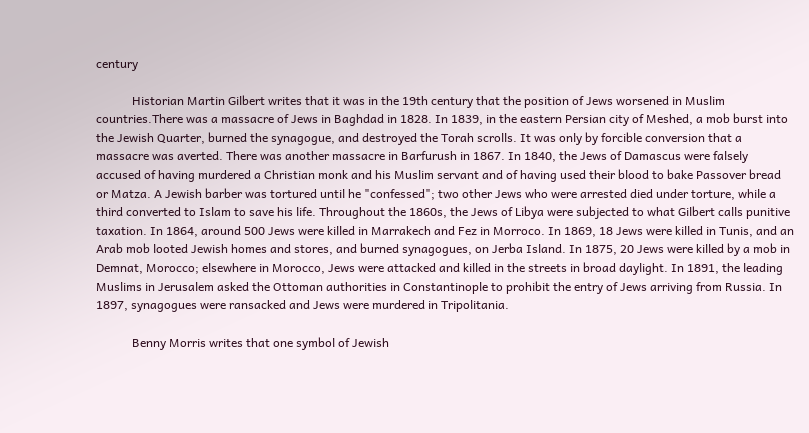century

            Historian Martin Gilbert writes that it was in the 19th century that the position of Jews worsened in Muslim countries.There was a massacre of Jews in Baghdad in 1828. In 1839, in the eastern Persian city of Meshed, a mob burst into the Jewish Quarter, burned the synagogue, and destroyed the Torah scrolls. It was only by forcible conversion that a massacre was averted. There was another massacre in Barfurush in 1867. In 1840, the Jews of Damascus were falsely accused of having murdered a Christian monk and his Muslim servant and of having used their blood to bake Passover bread or Matza. A Jewish barber was tortured until he "confessed"; two other Jews who were arrested died under torture, while a third converted to Islam to save his life. Throughout the 1860s, the Jews of Libya were subjected to what Gilbert calls punitive taxation. In 1864, around 500 Jews were killed in Marrakech and Fez in Morroco. In 1869, 18 Jews were killed in Tunis, and an Arab mob looted Jewish homes and stores, and burned synagogues, on Jerba Island. In 1875, 20 Jews were killed by a mob in Demnat, Morocco; elsewhere in Morocco, Jews were attacked and killed in the streets in broad daylight. In 1891, the leading Muslims in Jerusalem asked the Ottoman authorities in Constantinople to prohibit the entry of Jews arriving from Russia. In 1897, synagogues were ransacked and Jews were murdered in Tripolitania.

            Benny Morris writes that one symbol of Jewish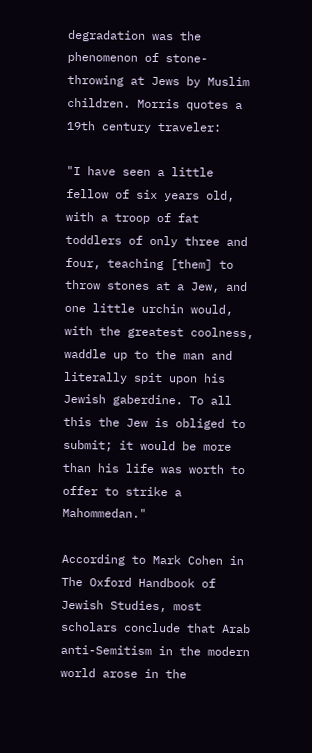degradation was the phenomenon of stone-throwing at Jews by Muslim children. Morris quotes a 19th century traveler:

"I have seen a little fellow of six years old, with a troop of fat toddlers of only three and four, teaching [them] to throw stones at a Jew, and one little urchin would, with the greatest coolness, waddle up to the man and literally spit upon his Jewish gaberdine. To all this the Jew is obliged to submit; it would be more than his life was worth to offer to strike a Mahommedan."

According to Mark Cohen in The Oxford Handbook of Jewish Studies, most scholars conclude that Arab anti-Semitism in the modern world arose in the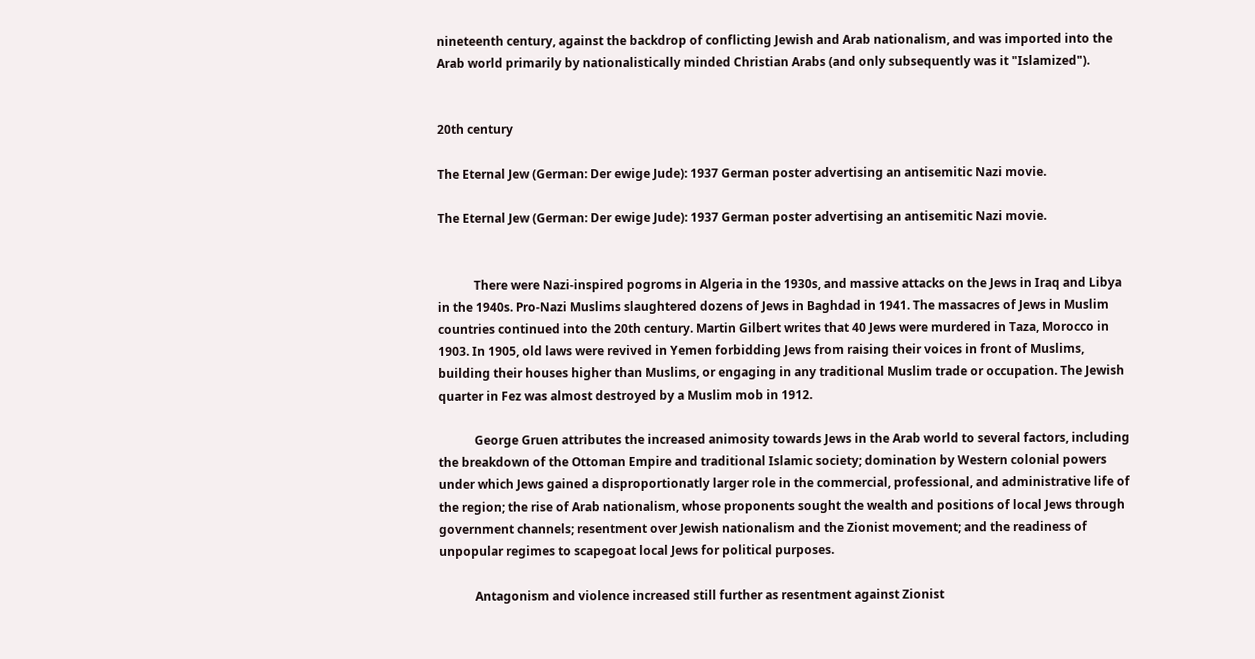nineteenth century, against the backdrop of conflicting Jewish and Arab nationalism, and was imported into the Arab world primarily by nationalistically minded Christian Arabs (and only subsequently was it "Islamized").


20th century

The Eternal Jew (German: Der ewige Jude): 1937 German poster advertising an antisemitic Nazi movie.

The Eternal Jew (German: Der ewige Jude): 1937 German poster advertising an antisemitic Nazi movie.


            There were Nazi-inspired pogroms in Algeria in the 1930s, and massive attacks on the Jews in Iraq and Libya in the 1940s. Pro-Nazi Muslims slaughtered dozens of Jews in Baghdad in 1941. The massacres of Jews in Muslim countries continued into the 20th century. Martin Gilbert writes that 40 Jews were murdered in Taza, Morocco in 1903. In 1905, old laws were revived in Yemen forbidding Jews from raising their voices in front of Muslims, building their houses higher than Muslims, or engaging in any traditional Muslim trade or occupation. The Jewish quarter in Fez was almost destroyed by a Muslim mob in 1912.

            George Gruen attributes the increased animosity towards Jews in the Arab world to several factors, including the breakdown of the Ottoman Empire and traditional Islamic society; domination by Western colonial powers under which Jews gained a disproportionatly larger role in the commercial, professional, and administrative life of the region; the rise of Arab nationalism, whose proponents sought the wealth and positions of local Jews through government channels; resentment over Jewish nationalism and the Zionist movement; and the readiness of unpopular regimes to scapegoat local Jews for political purposes.

            Antagonism and violence increased still further as resentment against Zionist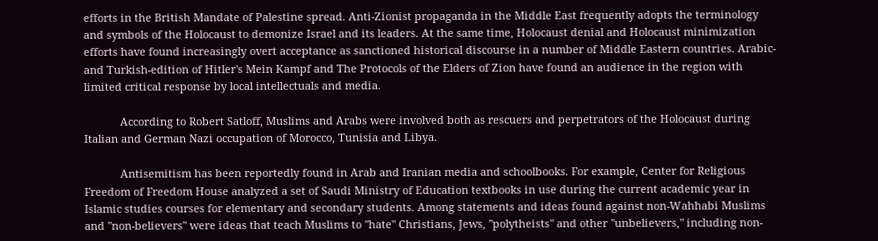efforts in the British Mandate of Palestine spread. Anti-Zionist propaganda in the Middle East frequently adopts the terminology and symbols of the Holocaust to demonize Israel and its leaders. At the same time, Holocaust denial and Holocaust minimization efforts have found increasingly overt acceptance as sanctioned historical discourse in a number of Middle Eastern countries. Arabic- and Turkish-edition of Hitler's Mein Kampf and The Protocols of the Elders of Zion have found an audience in the region with limited critical response by local intellectuals and media.

            According to Robert Satloff, Muslims and Arabs were involved both as rescuers and perpetrators of the Holocaust during Italian and German Nazi occupation of Morocco, Tunisia and Libya.

            Antisemitism has been reportedly found in Arab and Iranian media and schoolbooks. For example, Center for Religious Freedom of Freedom House analyzed a set of Saudi Ministry of Education textbooks in use during the current academic year in Islamic studies courses for elementary and secondary students. Among statements and ideas found against non-Wahhabi Muslims and "non-believers" were ideas that teach Muslims to "hate" Christians, Jews, "polytheists" and other "unbelievers," including non-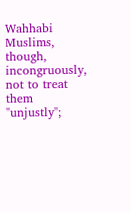Wahhabi Muslims, though, incongruously, not to treat them "unjustly";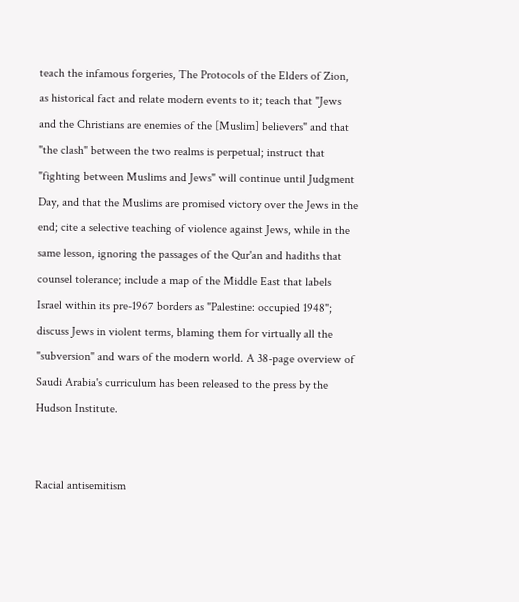teach the infamous forgeries, The Protocols of the Elders of Zion, as historical fact and relate modern events to it; teach that "Jews and the Christians are enemies of the [Muslim] believers" and that "the clash" between the two realms is perpetual; instruct that "fighting between Muslims and Jews" will continue until Judgment Day, and that the Muslims are promised victory over the Jews in the end; cite a selective teaching of violence against Jews, while in the same lesson, ignoring the passages of the Qur'an and hadiths that counsel tolerance; include a map of the Middle East that labels Israel within its pre-1967 borders as "Palestine: occupied 1948"; discuss Jews in violent terms, blaming them for virtually all the "subversion" and wars of the modern world. A 38-page overview of Saudi Arabia's curriculum has been released to the press by the Hudson Institute.


Racial antisemitism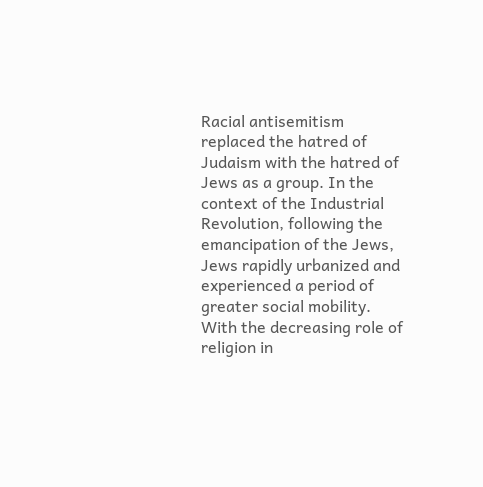Racial antisemitism replaced the hatred of Judaism with the hatred of Jews as a group. In the context of the Industrial Revolution, following the emancipation of the Jews, Jews rapidly urbanized and experienced a period of greater social mobility. With the decreasing role of religion in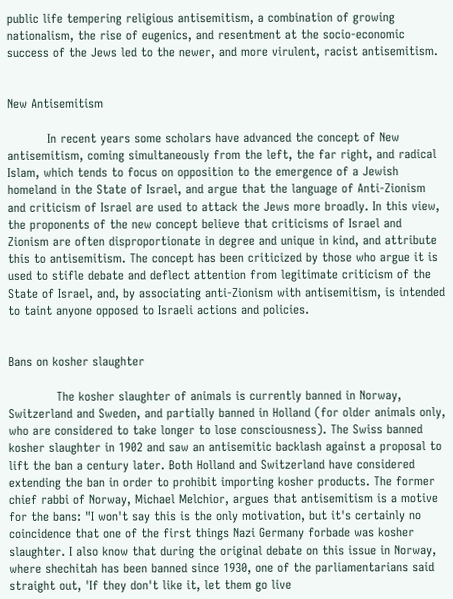public life tempering religious antisemitism, a combination of growing nationalism, the rise of eugenics, and resentment at the socio-economic success of the Jews led to the newer, and more virulent, racist antisemitism.


New Antisemitism

          In recent years some scholars have advanced the concept of New antisemitism, coming simultaneously from the left, the far right, and radical Islam, which tends to focus on opposition to the emergence of a Jewish homeland in the State of Israel, and argue that the language of Anti-Zionism and criticism of Israel are used to attack the Jews more broadly. In this view, the proponents of the new concept believe that criticisms of Israel and Zionism are often disproportionate in degree and unique in kind, and attribute this to antisemitism. The concept has been criticized by those who argue it is used to stifle debate and deflect attention from legitimate criticism of the State of Israel, and, by associating anti-Zionism with antisemitism, is intended to taint anyone opposed to Israeli actions and policies.


Bans on kosher slaughter

            The kosher slaughter of animals is currently banned in Norway, Switzerland and Sweden, and partially banned in Holland (for older animals only, who are considered to take longer to lose consciousness). The Swiss banned kosher slaughter in 1902 and saw an antisemitic backlash against a proposal to lift the ban a century later. Both Holland and Switzerland have considered extending the ban in order to prohibit importing kosher products. The former chief rabbi of Norway, Michael Melchior, argues that antisemitism is a motive for the bans: "I won't say this is the only motivation, but it's certainly no coincidence that one of the first things Nazi Germany forbade was kosher slaughter. I also know that during the original debate on this issue in Norway, where shechitah has been banned since 1930, one of the parliamentarians said straight out, 'If they don't like it, let them go live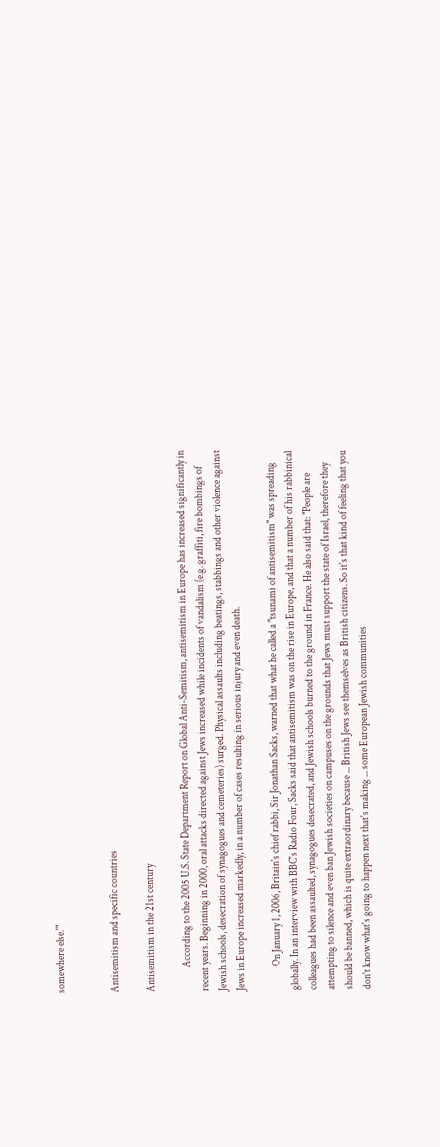somewhere else.'"


Antisemitism and specific countries

Antisemitism in the 21st century

            According to the 2005 U.S. State Department Report on Global Anti-Semitism, antisemitism in Europe has increased significantly in recent years. Beginning in 2000, oral attacks directed against Jews increased while incidents of vandalism (e.g. graffiti, fire bombings of Jewish schools, desecration of synagogues and cemeteries) surged. Physical assaults including beatings, stabbings and other violence against Jews in Europe increased markedly, in a number of cases resulting in serious injury and even death.

            On January 1, 2006, Britain's chief rabbi, Sir Jonathan Sacks, warned that what he called a "tsunami of antisemitism" was spreading globally. In an interview with BBC's Radio Four, Sacks said that antisemitism was on the rise in Europe, and that a number of his rabbinical colleagues had been assaulted, synagogues desecrated, and Jewish schools burned to the ground in France. He also said that: "People are attempting to silence and even ban Jewish societies on campuses on the grounds that Jews must support the state of Israel, therefore they should be banned, which is quite extraordinary because ... British Jews see themselves as British citizens. So it's that kind of feeling that you don't know what's going to happen next that's making ... some European Jewish communities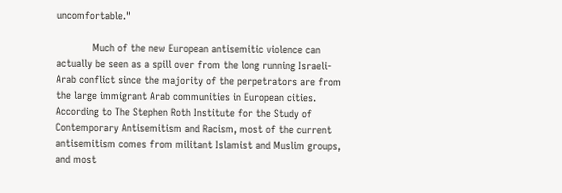uncomfortable."

            Much of the new European antisemitic violence can actually be seen as a spill over from the long running Israeli-Arab conflict since the majority of the perpetrators are from the large immigrant Arab communities in European cities. According to The Stephen Roth Institute for the Study of Contemporary Antisemitism and Racism, most of the current antisemitism comes from militant Islamist and Muslim groups, and most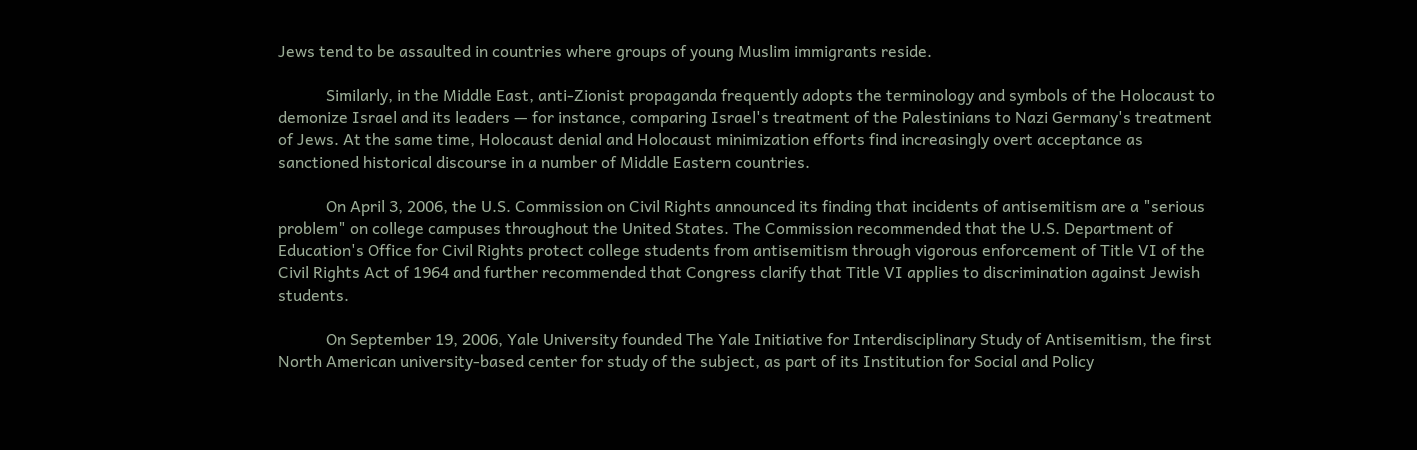Jews tend to be assaulted in countries where groups of young Muslim immigrants reside.

            Similarly, in the Middle East, anti-Zionist propaganda frequently adopts the terminology and symbols of the Holocaust to demonize Israel and its leaders — for instance, comparing Israel's treatment of the Palestinians to Nazi Germany's treatment of Jews. At the same time, Holocaust denial and Holocaust minimization efforts find increasingly overt acceptance as sanctioned historical discourse in a number of Middle Eastern countries.

            On April 3, 2006, the U.S. Commission on Civil Rights announced its finding that incidents of antisemitism are a "serious problem" on college campuses throughout the United States. The Commission recommended that the U.S. Department of Education's Office for Civil Rights protect college students from antisemitism through vigorous enforcement of Title VI of the Civil Rights Act of 1964 and further recommended that Congress clarify that Title VI applies to discrimination against Jewish students.

            On September 19, 2006, Yale University founded The Yale Initiative for Interdisciplinary Study of Antisemitism, the first North American university-based center for study of the subject, as part of its Institution for Social and Policy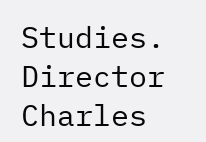Studies. Director Charles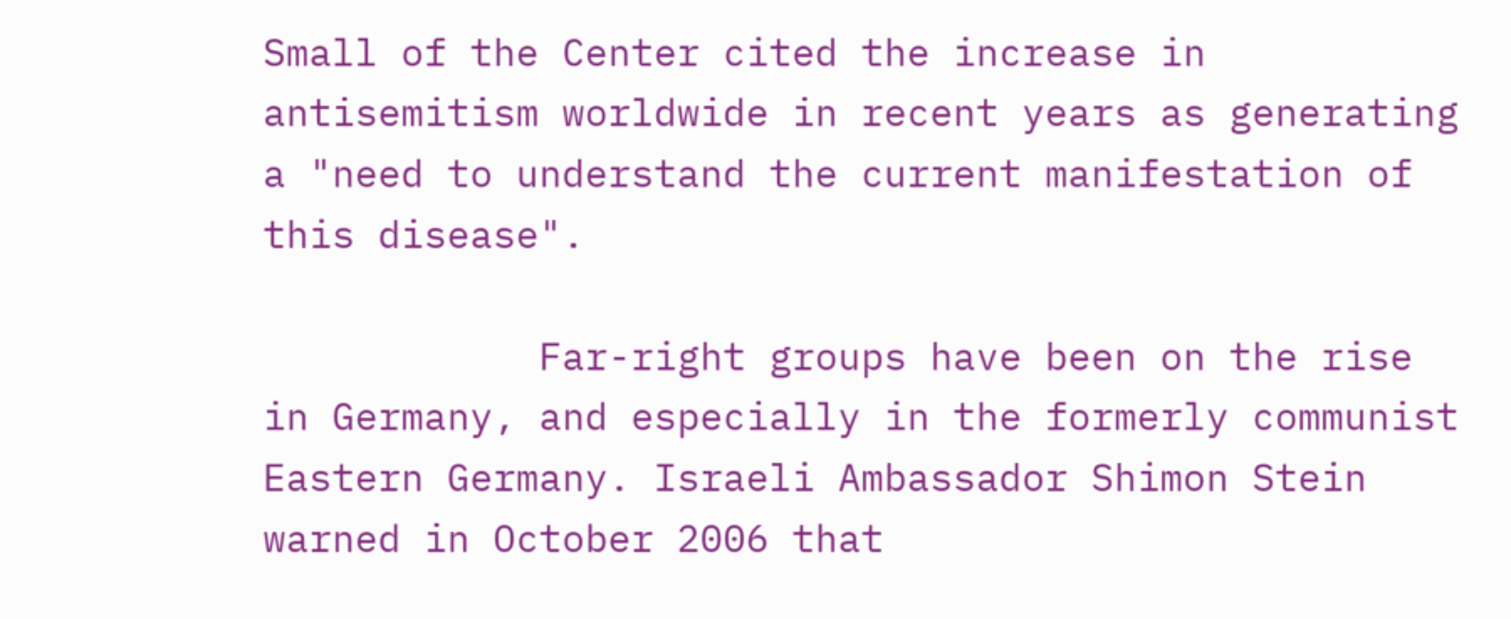Small of the Center cited the increase in antisemitism worldwide in recent years as generating a "need to understand the current manifestation of this disease".

            Far-right groups have been on the rise in Germany, and especially in the formerly communist Eastern Germany. Israeli Ambassador Shimon Stein warned in October 2006 that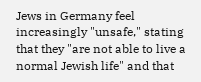Jews in Germany feel increasingly "unsafe," stating that they "are not able to live a normal Jewish life" and that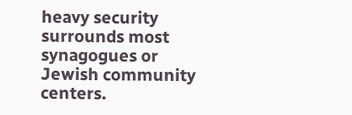heavy security surrounds most synagogues or Jewish community centers.